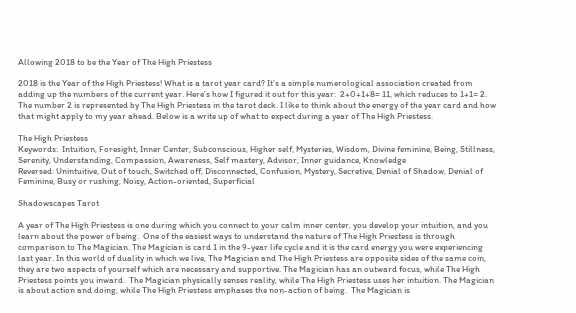Allowing 2018 to be the Year of The High Priestess

2018 is the Year of the High Priestess! What is a tarot year card? It’s a simple numerological association created from adding up the numbers of the current year. Here’s how I figured it out for this year:  2+0+1+8= 11, which reduces to 1+1= 2. The number 2 is represented by The High Priestess in the tarot deck. I like to think about the energy of the year card and how that might apply to my year ahead. Below is a write up of what to expect during a year of The High Priestess.

The High Priestess
Keywords:  Intuition, Foresight, Inner Center, Subconscious, Higher self, Mysteries, Wisdom, Divine feminine, Being, Stillness, Serenity, Understanding, Compassion, Awareness, Self mastery, Advisor, Inner guidance, Knowledge
Reversed: Unintuitive, Out of touch, Switched off, Disconnected, Confusion, Mystery, Secretive, Denial of Shadow, Denial of Feminine, Busy or rushing, Noisy, Action-oriented, Superficial

Shadowscapes Tarot

A year of The High Priestess is one during which you connect to your calm inner center, you develop your intuition, and you learn about the power of being.  One of the easiest ways to understand the nature of The High Priestess is through comparison to The Magician. The Magician is card 1 in the 9-year life cycle and it is the card energy you were experiencing last year. In this world of duality in which we live, The Magician and The High Priestess are opposite sides of the same coin, they are two aspects of yourself which are necessary and supportive. The Magician has an outward focus, while The High Priestess points you inward.  The Magician physically senses reality, while The High Priestess uses her intuition. The Magician is about action and doing, while The High Priestess emphases the non-action of being.  The Magician is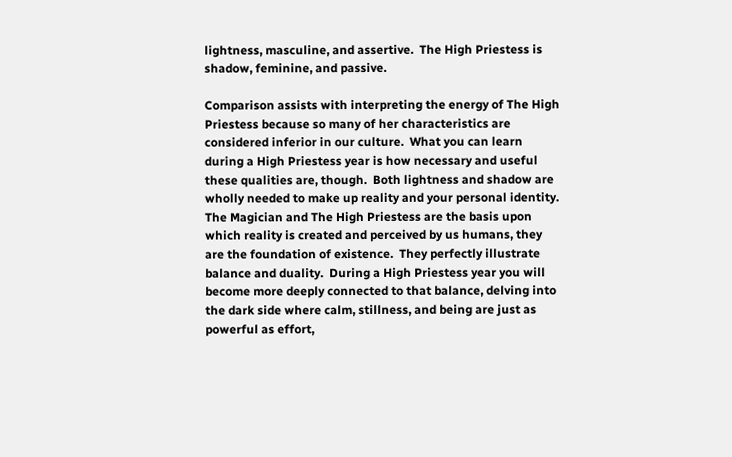lightness, masculine, and assertive.  The High Priestess is shadow, feminine, and passive.

Comparison assists with interpreting the energy of The High Priestess because so many of her characteristics are considered inferior in our culture.  What you can learn during a High Priestess year is how necessary and useful these qualities are, though.  Both lightness and shadow are wholly needed to make up reality and your personal identity. The Magician and The High Priestess are the basis upon which reality is created and perceived by us humans, they are the foundation of existence.  They perfectly illustrate balance and duality.  During a High Priestess year you will become more deeply connected to that balance, delving into the dark side where calm, stillness, and being are just as powerful as effort,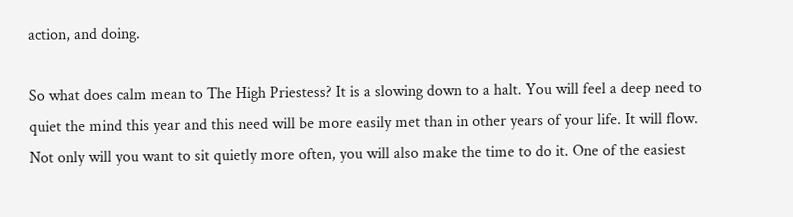action, and doing.

So what does calm mean to The High Priestess? It is a slowing down to a halt. You will feel a deep need to quiet the mind this year and this need will be more easily met than in other years of your life. It will flow.  Not only will you want to sit quietly more often, you will also make the time to do it. One of the easiest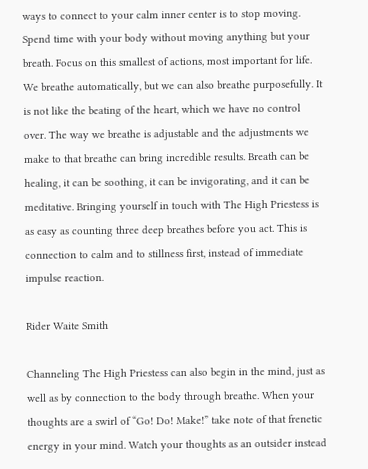ways to connect to your calm inner center is to stop moving. Spend time with your body without moving anything but your breath. Focus on this smallest of actions, most important for life. We breathe automatically, but we can also breathe purposefully. It is not like the beating of the heart, which we have no control over. The way we breathe is adjustable and the adjustments we make to that breathe can bring incredible results. Breath can be healing, it can be soothing, it can be invigorating, and it can be meditative. Bringing yourself in touch with The High Priestess is as easy as counting three deep breathes before you act. This is connection to calm and to stillness first, instead of immediate impulse reaction.

Rider Waite Smith

Channeling The High Priestess can also begin in the mind, just as well as by connection to the body through breathe. When your thoughts are a swirl of “Go! Do! Make!” take note of that frenetic energy in your mind. Watch your thoughts as an outsider instead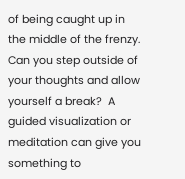of being caught up in the middle of the frenzy. Can you step outside of your thoughts and allow yourself a break?  A guided visualization or meditation can give you something to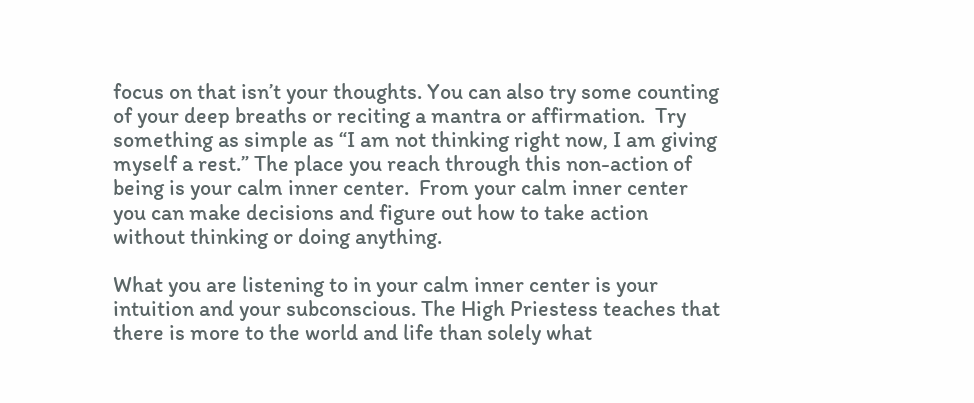focus on that isn’t your thoughts. You can also try some counting of your deep breaths or reciting a mantra or affirmation.  Try something as simple as “I am not thinking right now, I am giving myself a rest.” The place you reach through this non-action of being is your calm inner center.  From your calm inner center you can make decisions and figure out how to take action without thinking or doing anything.

What you are listening to in your calm inner center is your intuition and your subconscious. The High Priestess teaches that there is more to the world and life than solely what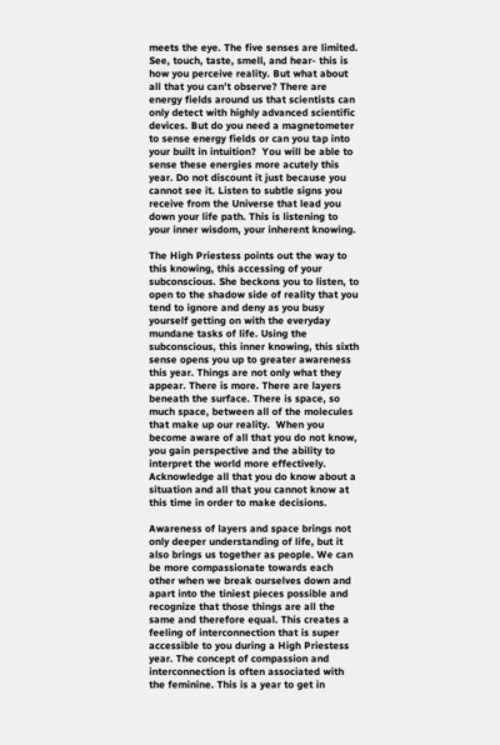meets the eye. The five senses are limited.  See, touch, taste, smell, and hear- this is how you perceive reality. But what about all that you can’t observe? There are energy fields around us that scientists can only detect with highly advanced scientific devices. But do you need a magnetometer to sense energy fields or can you tap into your built in intuition?  You will be able to sense these energies more acutely this year. Do not discount it just because you cannot see it. Listen to subtle signs you receive from the Universe that lead you down your life path. This is listening to your inner wisdom, your inherent knowing.

The High Priestess points out the way to this knowing, this accessing of your subconscious. She beckons you to listen, to open to the shadow side of reality that you tend to ignore and deny as you busy yourself getting on with the everyday mundane tasks of life. Using the subconscious, this inner knowing, this sixth sense opens you up to greater awareness this year. Things are not only what they appear. There is more. There are layers beneath the surface. There is space, so much space, between all of the molecules that make up our reality.  When you become aware of all that you do not know, you gain perspective and the ability to interpret the world more effectively. Acknowledge all that you do know about a situation and all that you cannot know at this time in order to make decisions.

Awareness of layers and space brings not only deeper understanding of life, but it also brings us together as people. We can be more compassionate towards each other when we break ourselves down and apart into the tiniest pieces possible and recognize that those things are all the same and therefore equal. This creates a feeling of interconnection that is super accessible to you during a High Priestess year. The concept of compassion and interconnection is often associated with the feminine. This is a year to get in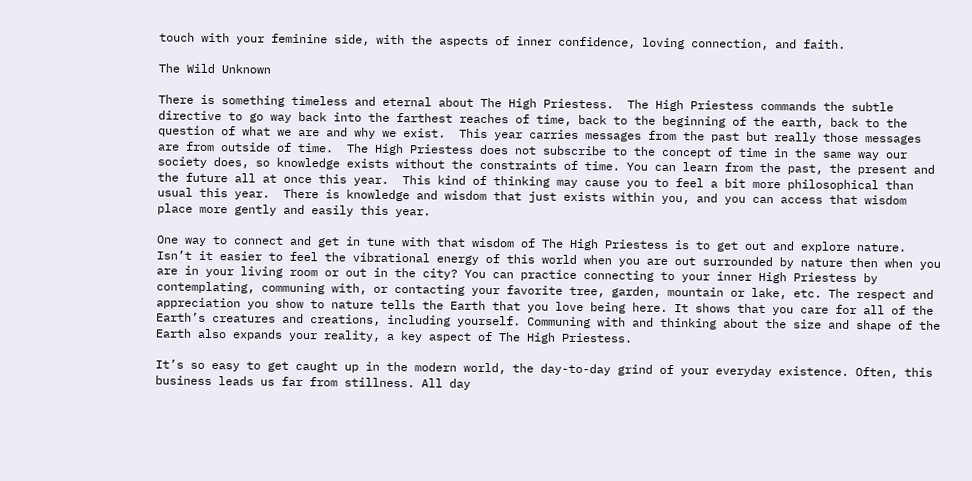touch with your feminine side, with the aspects of inner confidence, loving connection, and faith.

The Wild Unknown

There is something timeless and eternal about The High Priestess.  The High Priestess commands the subtle directive to go way back into the farthest reaches of time, back to the beginning of the earth, back to the question of what we are and why we exist.  This year carries messages from the past but really those messages are from outside of time.  The High Priestess does not subscribe to the concept of time in the same way our society does, so knowledge exists without the constraints of time. You can learn from the past, the present and the future all at once this year.  This kind of thinking may cause you to feel a bit more philosophical than usual this year.  There is knowledge and wisdom that just exists within you, and you can access that wisdom place more gently and easily this year.

One way to connect and get in tune with that wisdom of The High Priestess is to get out and explore nature. Isn’t it easier to feel the vibrational energy of this world when you are out surrounded by nature then when you are in your living room or out in the city? You can practice connecting to your inner High Priestess by contemplating, communing with, or contacting your favorite tree, garden, mountain or lake, etc. The respect and appreciation you show to nature tells the Earth that you love being here. It shows that you care for all of the Earth’s creatures and creations, including yourself. Communing with and thinking about the size and shape of the Earth also expands your reality, a key aspect of The High Priestess.

It’s so easy to get caught up in the modern world, the day-to-day grind of your everyday existence. Often, this business leads us far from stillness. All day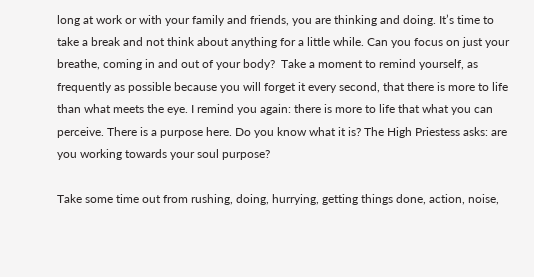long at work or with your family and friends, you are thinking and doing. It’s time to take a break and not think about anything for a little while. Can you focus on just your breathe, coming in and out of your body?  Take a moment to remind yourself, as frequently as possible because you will forget it every second, that there is more to life than what meets the eye. I remind you again: there is more to life that what you can perceive. There is a purpose here. Do you know what it is? The High Priestess asks: are you working towards your soul purpose?

Take some time out from rushing, doing, hurrying, getting things done, action, noise,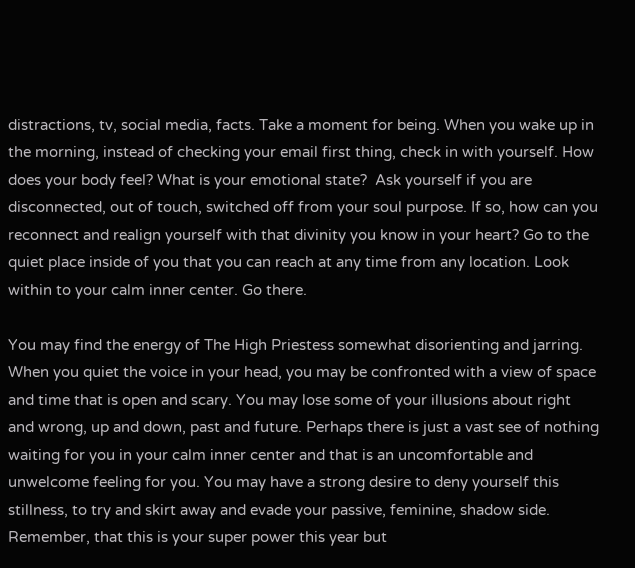distractions, tv, social media, facts. Take a moment for being. When you wake up in the morning, instead of checking your email first thing, check in with yourself. How does your body feel? What is your emotional state?  Ask yourself if you are disconnected, out of touch, switched off from your soul purpose. If so, how can you reconnect and realign yourself with that divinity you know in your heart? Go to the quiet place inside of you that you can reach at any time from any location. Look within to your calm inner center. Go there.

You may find the energy of The High Priestess somewhat disorienting and jarring. When you quiet the voice in your head, you may be confronted with a view of space and time that is open and scary. You may lose some of your illusions about right and wrong, up and down, past and future. Perhaps there is just a vast see of nothing waiting for you in your calm inner center and that is an uncomfortable and unwelcome feeling for you. You may have a strong desire to deny yourself this stillness, to try and skirt away and evade your passive, feminine, shadow side. Remember, that this is your super power this year but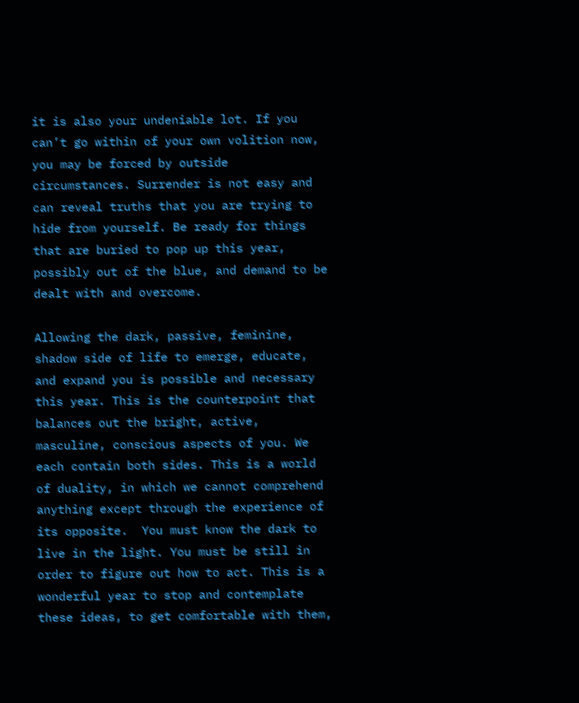it is also your undeniable lot. If you can’t go within of your own volition now, you may be forced by outside circumstances. Surrender is not easy and can reveal truths that you are trying to hide from yourself. Be ready for things that are buried to pop up this year, possibly out of the blue, and demand to be dealt with and overcome.

Allowing the dark, passive, feminine, shadow side of life to emerge, educate, and expand you is possible and necessary this year. This is the counterpoint that balances out the bright, active, masculine, conscious aspects of you. We each contain both sides. This is a world of duality, in which we cannot comprehend anything except through the experience of its opposite.  You must know the dark to live in the light. You must be still in order to figure out how to act. This is a wonderful year to stop and contemplate these ideas, to get comfortable with them,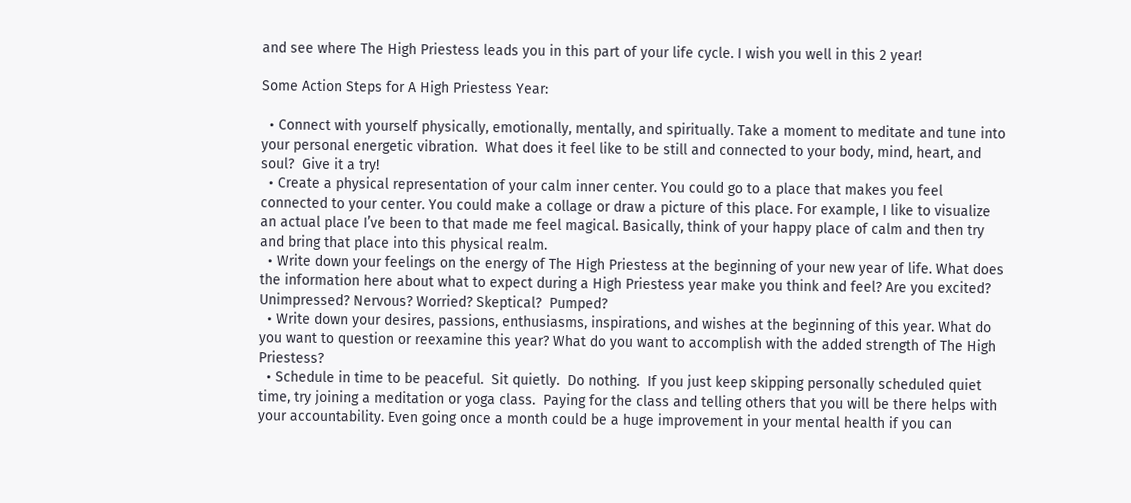and see where The High Priestess leads you in this part of your life cycle. I wish you well in this 2 year!

Some Action Steps for A High Priestess Year:

  • Connect with yourself physically, emotionally, mentally, and spiritually. Take a moment to meditate and tune into your personal energetic vibration.  What does it feel like to be still and connected to your body, mind, heart, and soul?  Give it a try!
  • Create a physical representation of your calm inner center. You could go to a place that makes you feel connected to your center. You could make a collage or draw a picture of this place. For example, I like to visualize an actual place I’ve been to that made me feel magical. Basically, think of your happy place of calm and then try and bring that place into this physical realm.
  • Write down your feelings on the energy of The High Priestess at the beginning of your new year of life. What does the information here about what to expect during a High Priestess year make you think and feel? Are you excited?  Unimpressed? Nervous? Worried? Skeptical?  Pumped?
  • Write down your desires, passions, enthusiasms, inspirations, and wishes at the beginning of this year. What do you want to question or reexamine this year? What do you want to accomplish with the added strength of The High Priestess?
  • Schedule in time to be peaceful.  Sit quietly.  Do nothing.  If you just keep skipping personally scheduled quiet time, try joining a meditation or yoga class.  Paying for the class and telling others that you will be there helps with your accountability. Even going once a month could be a huge improvement in your mental health if you can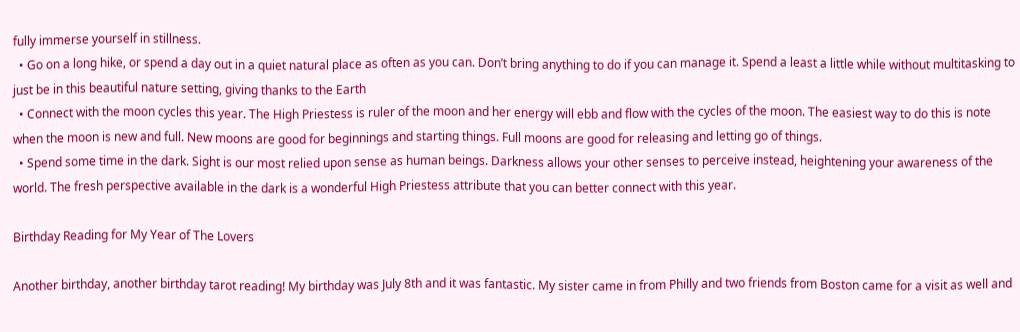fully immerse yourself in stillness.
  • Go on a long hike, or spend a day out in a quiet natural place as often as you can. Don’t bring anything to do if you can manage it. Spend a least a little while without multitasking to just be in this beautiful nature setting, giving thanks to the Earth
  • Connect with the moon cycles this year. The High Priestess is ruler of the moon and her energy will ebb and flow with the cycles of the moon. The easiest way to do this is note when the moon is new and full. New moons are good for beginnings and starting things. Full moons are good for releasing and letting go of things.
  • Spend some time in the dark. Sight is our most relied upon sense as human beings. Darkness allows your other senses to perceive instead, heightening your awareness of the world. The fresh perspective available in the dark is a wonderful High Priestess attribute that you can better connect with this year.

Birthday Reading for My Year of The Lovers

Another birthday, another birthday tarot reading! My birthday was July 8th and it was fantastic. My sister came in from Philly and two friends from Boston came for a visit as well and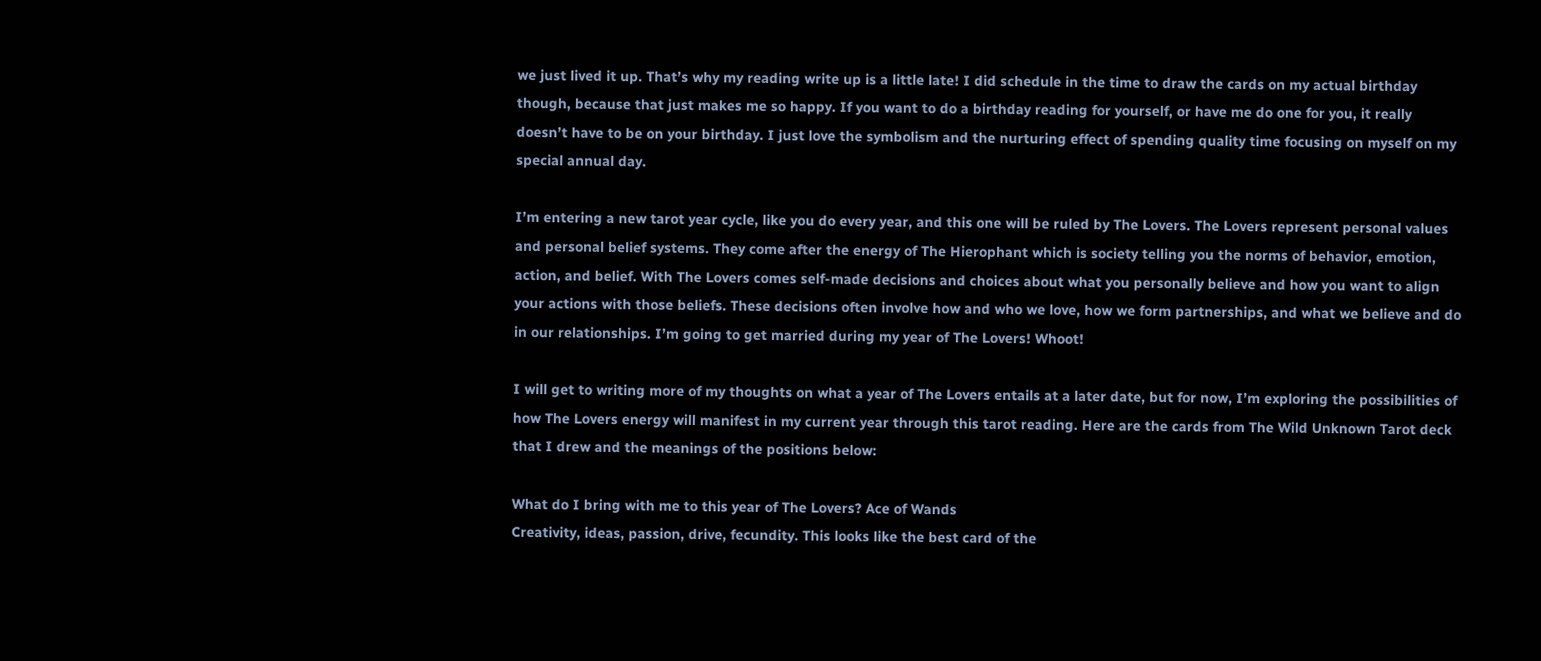we just lived it up. That’s why my reading write up is a little late! I did schedule in the time to draw the cards on my actual birthday though, because that just makes me so happy. If you want to do a birthday reading for yourself, or have me do one for you, it really doesn’t have to be on your birthday. I just love the symbolism and the nurturing effect of spending quality time focusing on myself on my special annual day.

I’m entering a new tarot year cycle, like you do every year, and this one will be ruled by The Lovers. The Lovers represent personal values and personal belief systems. They come after the energy of The Hierophant which is society telling you the norms of behavior, emotion, action, and belief. With The Lovers comes self-made decisions and choices about what you personally believe and how you want to align your actions with those beliefs. These decisions often involve how and who we love, how we form partnerships, and what we believe and do in our relationships. I’m going to get married during my year of The Lovers! Whoot!

I will get to writing more of my thoughts on what a year of The Lovers entails at a later date, but for now, I’m exploring the possibilities of how The Lovers energy will manifest in my current year through this tarot reading. Here are the cards from The Wild Unknown Tarot deck that I drew and the meanings of the positions below:

What do I bring with me to this year of The Lovers? Ace of Wands
Creativity, ideas, passion, drive, fecundity. This looks like the best card of the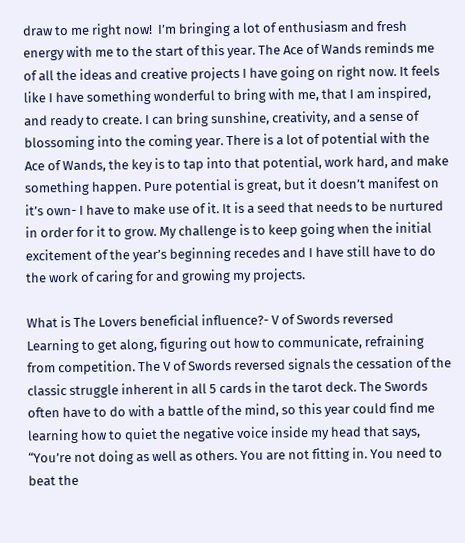draw to me right now!  I’m bringing a lot of enthusiasm and fresh energy with me to the start of this year. The Ace of Wands reminds me of all the ideas and creative projects I have going on right now. It feels like I have something wonderful to bring with me, that I am inspired, and ready to create. I can bring sunshine, creativity, and a sense of blossoming into the coming year. There is a lot of potential with the Ace of Wands, the key is to tap into that potential, work hard, and make something happen. Pure potential is great, but it doesn’t manifest on it’s own- I have to make use of it. It is a seed that needs to be nurtured in order for it to grow. My challenge is to keep going when the initial excitement of the year’s beginning recedes and I have still have to do the work of caring for and growing my projects.

What is The Lovers beneficial influence?- V of Swords reversed
Learning to get along, figuring out how to communicate, refraining from competition. The V of Swords reversed signals the cessation of the classic struggle inherent in all 5 cards in the tarot deck. The Swords often have to do with a battle of the mind, so this year could find me learning how to quiet the negative voice inside my head that says, “You’re not doing as well as others. You are not fitting in. You need to beat the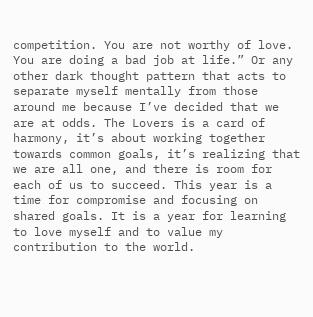competition. You are not worthy of love. You are doing a bad job at life.” Or any other dark thought pattern that acts to separate myself mentally from those around me because I’ve decided that we are at odds. The Lovers is a card of harmony, it’s about working together towards common goals, it’s realizing that we are all one, and there is room for each of us to succeed. This year is a time for compromise and focusing on shared goals. It is a year for learning to love myself and to value my contribution to the world.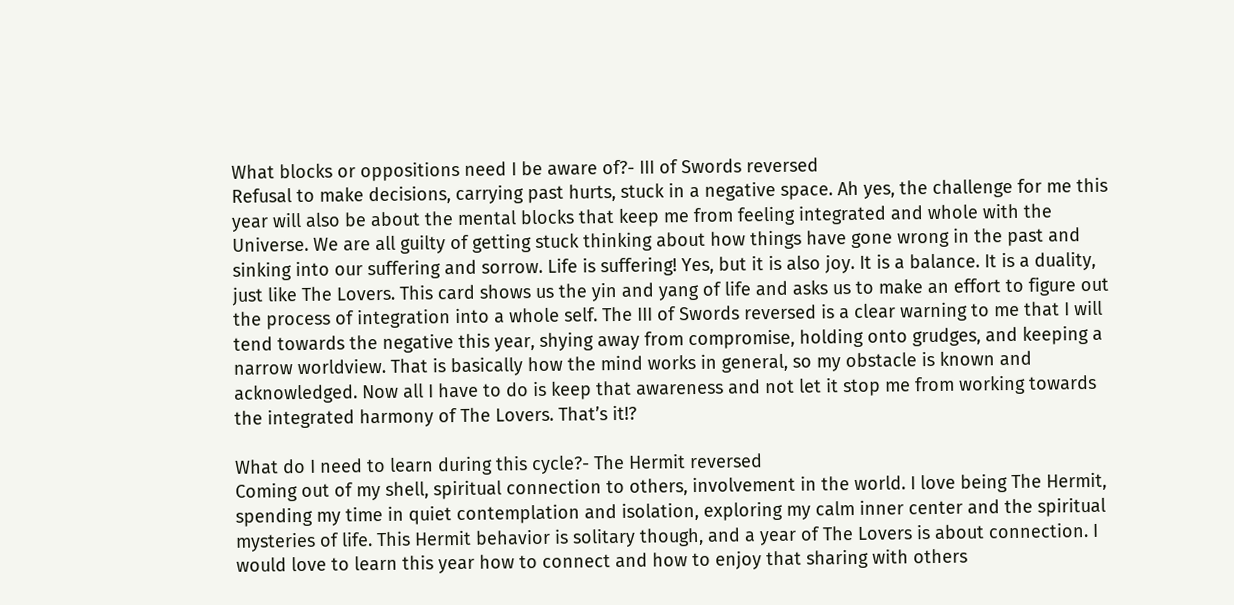What blocks or oppositions need I be aware of?- III of Swords reversed
Refusal to make decisions, carrying past hurts, stuck in a negative space. Ah yes, the challenge for me this year will also be about the mental blocks that keep me from feeling integrated and whole with the Universe. We are all guilty of getting stuck thinking about how things have gone wrong in the past and sinking into our suffering and sorrow. Life is suffering! Yes, but it is also joy. It is a balance. It is a duality, just like The Lovers. This card shows us the yin and yang of life and asks us to make an effort to figure out the process of integration into a whole self. The III of Swords reversed is a clear warning to me that I will tend towards the negative this year, shying away from compromise, holding onto grudges, and keeping a narrow worldview. That is basically how the mind works in general, so my obstacle is known and acknowledged. Now all I have to do is keep that awareness and not let it stop me from working towards the integrated harmony of The Lovers. That’s it!?

What do I need to learn during this cycle?- The Hermit reversed
Coming out of my shell, spiritual connection to others, involvement in the world. I love being The Hermit, spending my time in quiet contemplation and isolation, exploring my calm inner center and the spiritual mysteries of life. This Hermit behavior is solitary though, and a year of The Lovers is about connection. I would love to learn this year how to connect and how to enjoy that sharing with others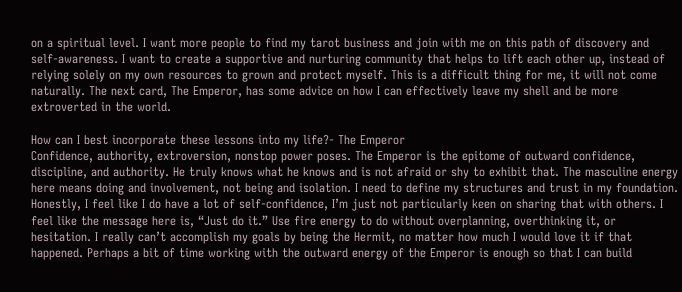on a spiritual level. I want more people to find my tarot business and join with me on this path of discovery and self-awareness. I want to create a supportive and nurturing community that helps to lift each other up, instead of relying solely on my own resources to grown and protect myself. This is a difficult thing for me, it will not come naturally. The next card, The Emperor, has some advice on how I can effectively leave my shell and be more extroverted in the world.

How can I best incorporate these lessons into my life?- The Emperor
Confidence, authority, extroversion, nonstop power poses. The Emperor is the epitome of outward confidence, discipline, and authority. He truly knows what he knows and is not afraid or shy to exhibit that. The masculine energy here means doing and involvement, not being and isolation. I need to define my structures and trust in my foundation. Honestly, I feel like I do have a lot of self-confidence, I’m just not particularly keen on sharing that with others. I feel like the message here is, “Just do it.” Use fire energy to do without overplanning, overthinking it, or hesitation. I really can’t accomplish my goals by being the Hermit, no matter how much I would love it if that happened. Perhaps a bit of time working with the outward energy of the Emperor is enough so that I can build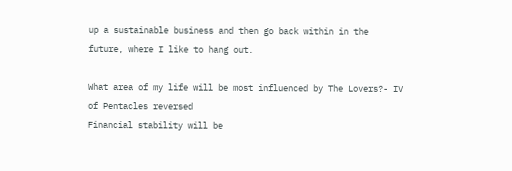up a sustainable business and then go back within in the future, where I like to hang out.

What area of my life will be most influenced by The Lovers?- IV of Pentacles reversed
Financial stability will be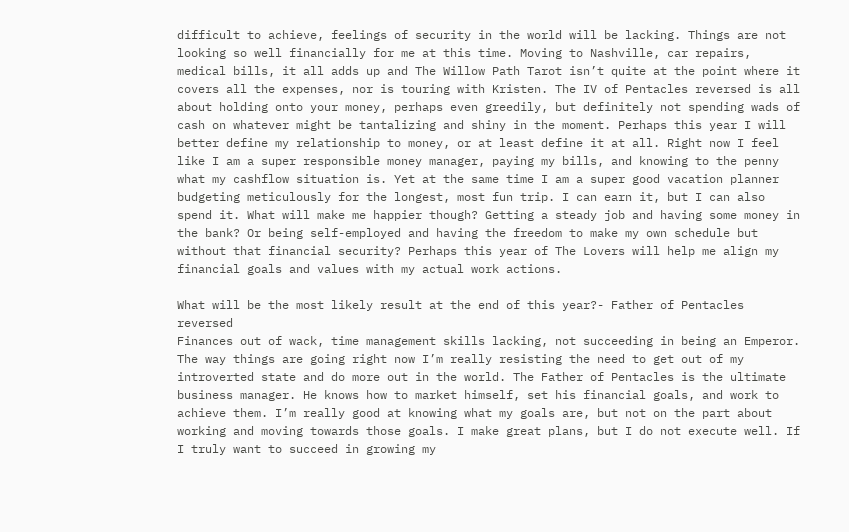difficult to achieve, feelings of security in the world will be lacking. Things are not looking so well financially for me at this time. Moving to Nashville, car repairs, medical bills, it all adds up and The Willow Path Tarot isn’t quite at the point where it covers all the expenses, nor is touring with Kristen. The IV of Pentacles reversed is all about holding onto your money, perhaps even greedily, but definitely not spending wads of cash on whatever might be tantalizing and shiny in the moment. Perhaps this year I will better define my relationship to money, or at least define it at all. Right now I feel like I am a super responsible money manager, paying my bills, and knowing to the penny what my cashflow situation is. Yet at the same time I am a super good vacation planner budgeting meticulously for the longest, most fun trip. I can earn it, but I can also spend it. What will make me happier though? Getting a steady job and having some money in the bank? Or being self-employed and having the freedom to make my own schedule but without that financial security? Perhaps this year of The Lovers will help me align my financial goals and values with my actual work actions.

What will be the most likely result at the end of this year?- Father of Pentacles reversed
Finances out of wack, time management skills lacking, not succeeding in being an Emperor. The way things are going right now I’m really resisting the need to get out of my introverted state and do more out in the world. The Father of Pentacles is the ultimate business manager. He knows how to market himself, set his financial goals, and work to achieve them. I’m really good at knowing what my goals are, but not on the part about working and moving towards those goals. I make great plans, but I do not execute well. If I truly want to succeed in growing my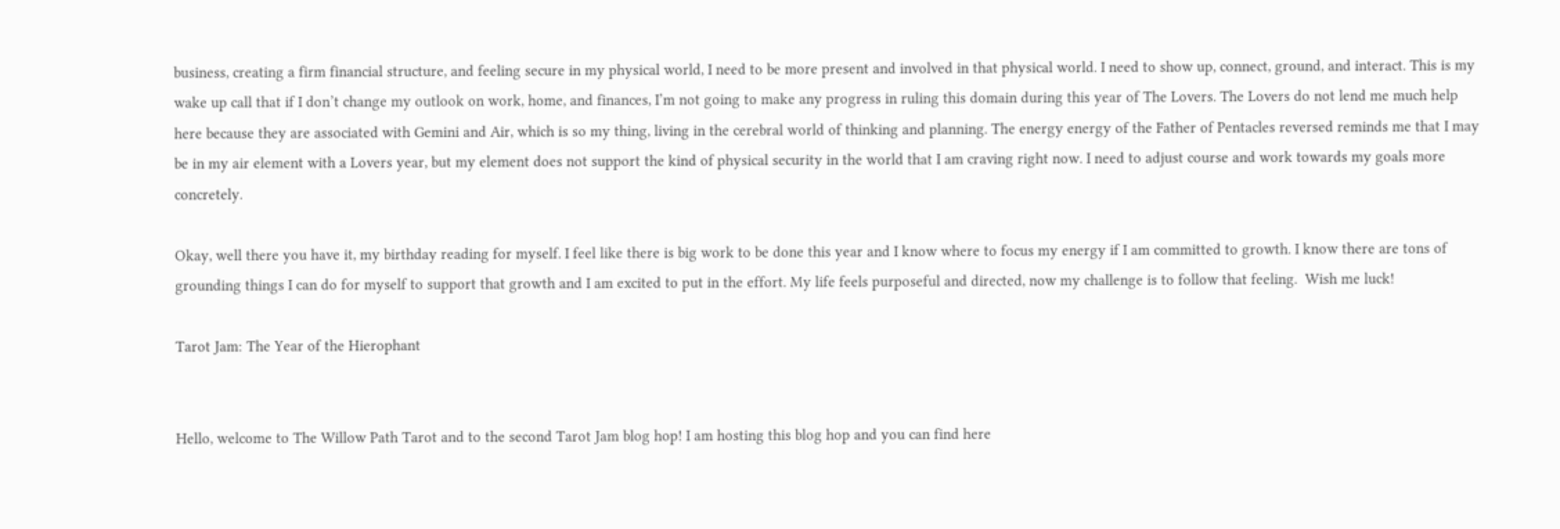business, creating a firm financial structure, and feeling secure in my physical world, I need to be more present and involved in that physical world. I need to show up, connect, ground, and interact. This is my wake up call that if I don’t change my outlook on work, home, and finances, I’m not going to make any progress in ruling this domain during this year of The Lovers. The Lovers do not lend me much help here because they are associated with Gemini and Air, which is so my thing, living in the cerebral world of thinking and planning. The energy energy of the Father of Pentacles reversed reminds me that I may be in my air element with a Lovers year, but my element does not support the kind of physical security in the world that I am craving right now. I need to adjust course and work towards my goals more concretely.

Okay, well there you have it, my birthday reading for myself. I feel like there is big work to be done this year and I know where to focus my energy if I am committed to growth. I know there are tons of grounding things I can do for myself to support that growth and I am excited to put in the effort. My life feels purposeful and directed, now my challenge is to follow that feeling.  Wish me luck!

Tarot Jam: The Year of the Hierophant


Hello, welcome to The Willow Path Tarot and to the second Tarot Jam blog hop! I am hosting this blog hop and you can find here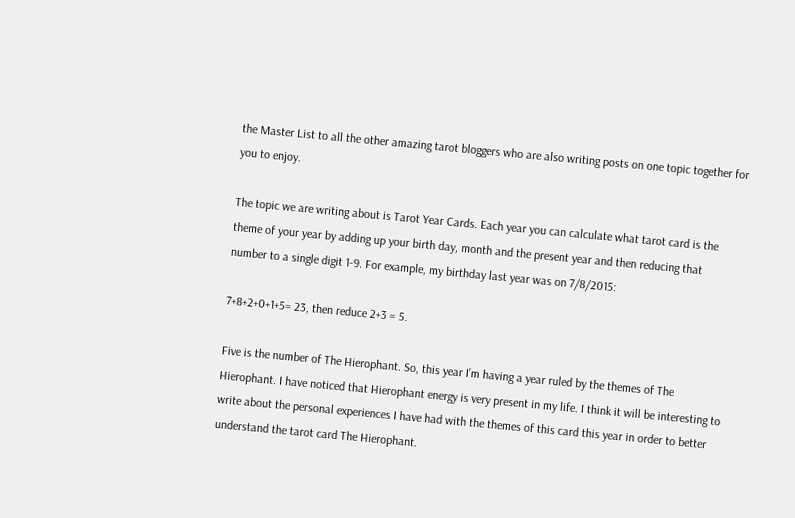the Master List to all the other amazing tarot bloggers who are also writing posts on one topic together for you to enjoy.

The topic we are writing about is Tarot Year Cards. Each year you can calculate what tarot card is the theme of your year by adding up your birth day, month and the present year and then reducing that number to a single digit 1-9. For example, my birthday last year was on 7/8/2015:

7+8+2+0+1+5= 23, then reduce 2+3 = 5.

Five is the number of The Hierophant. So, this year I’m having a year ruled by the themes of The Hierophant. I have noticed that Hierophant energy is very present in my life. I think it will be interesting to write about the personal experiences I have had with the themes of this card this year in order to better understand the tarot card The Hierophant.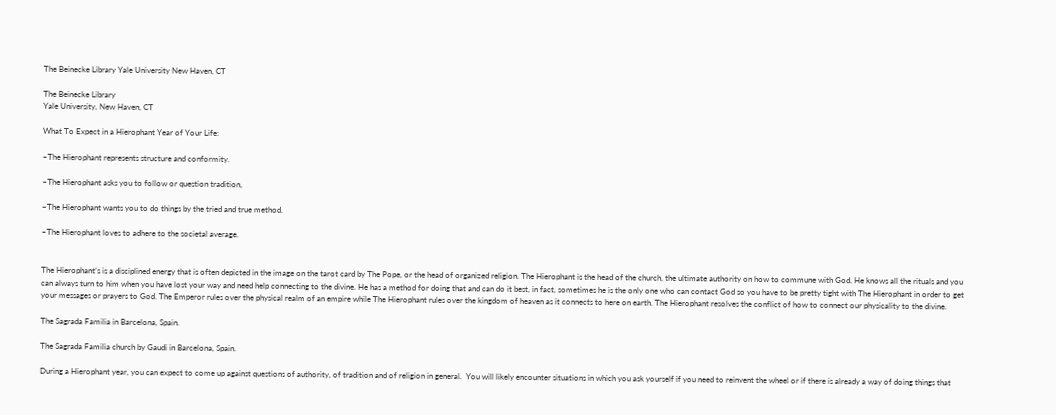The Beinecke Library Yale University New Haven, CT

The Beinecke Library
Yale University, New Haven, CT

What To Expect in a Hierophant Year of Your Life:

~The Hierophant represents structure and conformity.

~The Hierophant asks you to follow or question tradition,

~The Hierophant wants you to do things by the tried and true method.

~The Hierophant loves to adhere to the societal average.


The Hierophant’s is a disciplined energy that is often depicted in the image on the tarot card by The Pope, or the head of organized religion. The Hierophant is the head of the church, the ultimate authority on how to commune with God. He knows all the rituals and you can always turn to him when you have lost your way and need help connecting to the divine. He has a method for doing that and can do it best, in fact, sometimes he is the only one who can contact God so you have to be pretty tight with The Hierophant in order to get your messages or prayers to God. The Emperor rules over the physical realm of an empire while The Hierophant rules over the kingdom of heaven as it connects to here on earth. The Hierophant resolves the conflict of how to connect our physicality to the divine.

The Sagrada Familia in Barcelona, Spain.

The Sagrada Familia church by Gaudi in Barcelona, Spain.

During a Hierophant year, you can expect to come up against questions of authority, of tradition and of religion in general.  You will likely encounter situations in which you ask yourself if you need to reinvent the wheel or if there is already a way of doing things that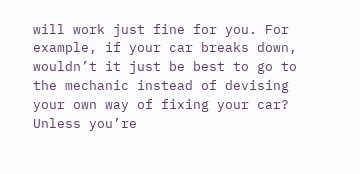will work just fine for you. For example, if your car breaks down, wouldn’t it just be best to go to the mechanic instead of devising your own way of fixing your car? Unless you’re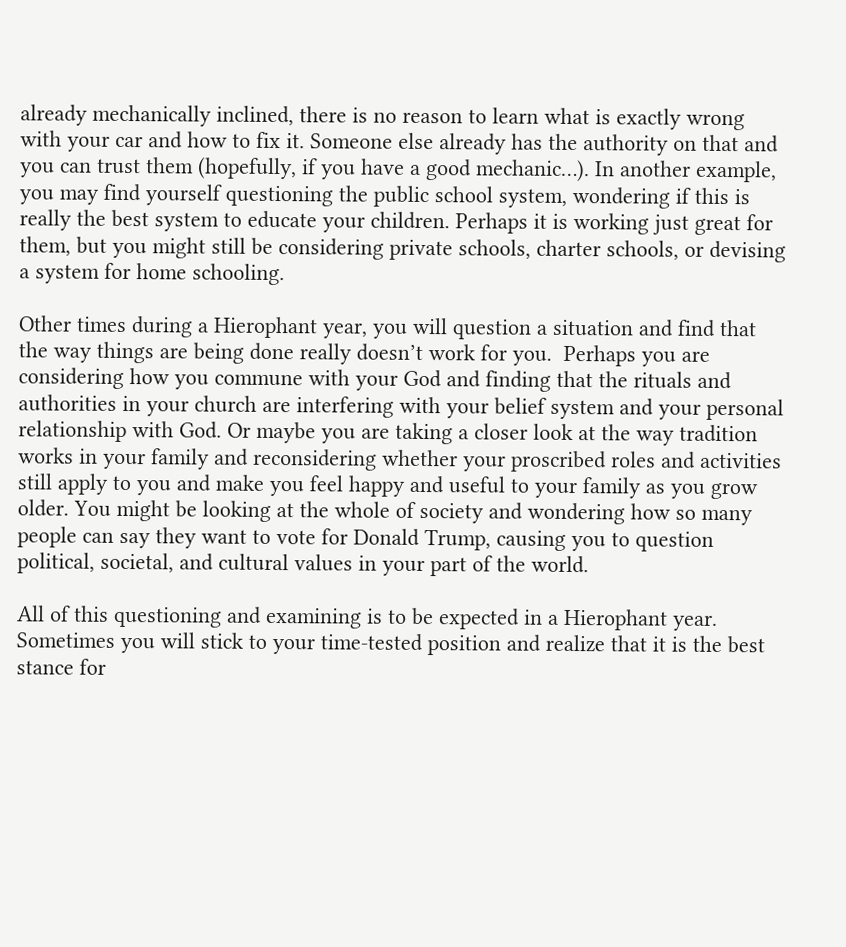already mechanically inclined, there is no reason to learn what is exactly wrong with your car and how to fix it. Someone else already has the authority on that and you can trust them (hopefully, if you have a good mechanic…). In another example, you may find yourself questioning the public school system, wondering if this is really the best system to educate your children. Perhaps it is working just great for them, but you might still be considering private schools, charter schools, or devising a system for home schooling.

Other times during a Hierophant year, you will question a situation and find that the way things are being done really doesn’t work for you.  Perhaps you are considering how you commune with your God and finding that the rituals and authorities in your church are interfering with your belief system and your personal relationship with God. Or maybe you are taking a closer look at the way tradition works in your family and reconsidering whether your proscribed roles and activities still apply to you and make you feel happy and useful to your family as you grow older. You might be looking at the whole of society and wondering how so many people can say they want to vote for Donald Trump, causing you to question political, societal, and cultural values in your part of the world.

All of this questioning and examining is to be expected in a Hierophant year.  Sometimes you will stick to your time-tested position and realize that it is the best stance for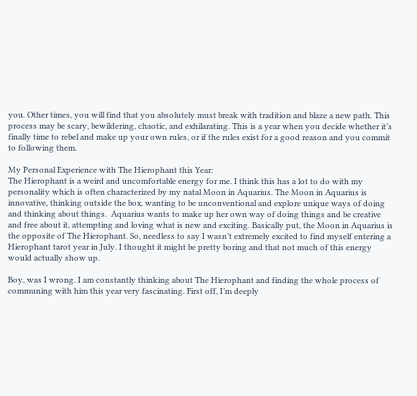you. Other times, you will find that you absolutely must break with tradition and blaze a new path. This process may be scary, bewildering, chaotic, and exhilarating. This is a year when you decide whether it’s finally time to rebel and make up your own rules, or if the rules exist for a good reason and you commit to following them.

My Personal Experience with The Hierophant this Year:
The Hierophant is a weird and uncomfortable energy for me. I think this has a lot to do with my personality which is often characterized by my natal Moon in Aquarius. The Moon in Aquarius is innovative, thinking outside the box, wanting to be unconventional and explore unique ways of doing and thinking about things.  Aquarius wants to make up her own way of doing things and be creative and free about it, attempting and loving what is new and exciting. Basically put, the Moon in Aquarius is the opposite of The Hierophant. So, needless to say I wasn’t extremely excited to find myself entering a Hierophant tarot year in July. I thought it might be pretty boring and that not much of this energy would actually show up.

Boy, was I wrong. I am constantly thinking about The Hierophant and finding the whole process of communing with him this year very fascinating. First off, I’m deeply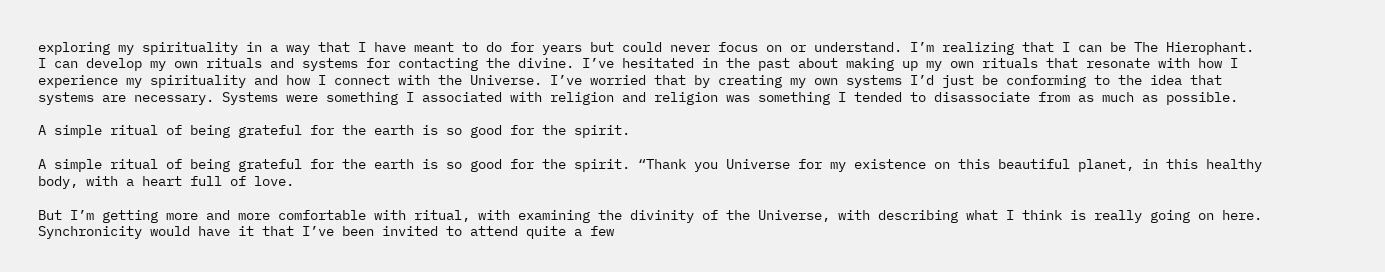exploring my spirituality in a way that I have meant to do for years but could never focus on or understand. I’m realizing that I can be The Hierophant. I can develop my own rituals and systems for contacting the divine. I’ve hesitated in the past about making up my own rituals that resonate with how I experience my spirituality and how I connect with the Universe. I’ve worried that by creating my own systems I’d just be conforming to the idea that systems are necessary. Systems were something I associated with religion and religion was something I tended to disassociate from as much as possible.

A simple ritual of being grateful for the earth is so good for the spirit.

A simple ritual of being grateful for the earth is so good for the spirit. “Thank you Universe for my existence on this beautiful planet, in this healthy body, with a heart full of love.

But I’m getting more and more comfortable with ritual, with examining the divinity of the Universe, with describing what I think is really going on here. Synchronicity would have it that I’ve been invited to attend quite a few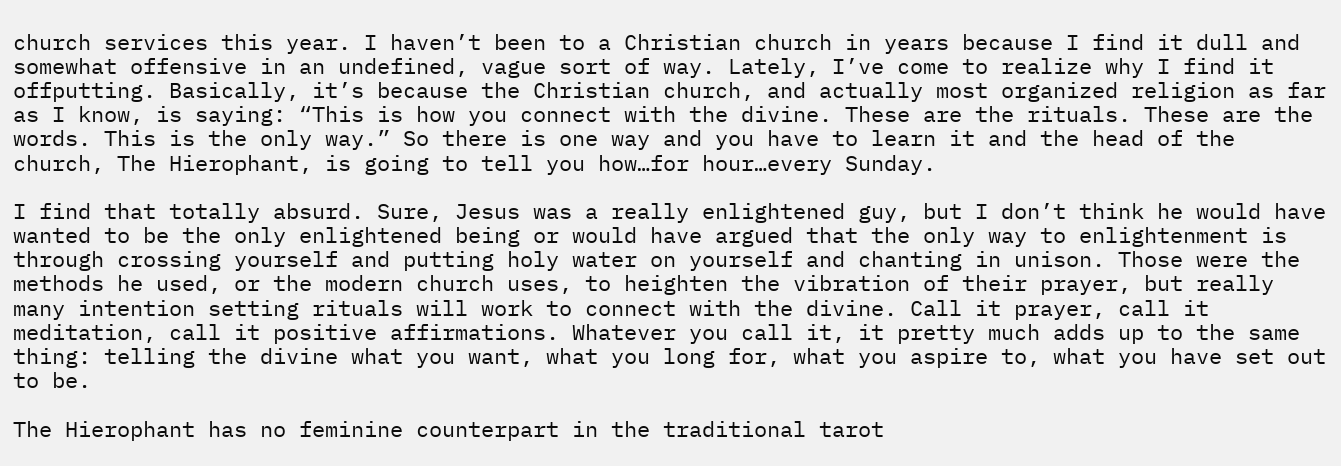church services this year. I haven’t been to a Christian church in years because I find it dull and somewhat offensive in an undefined, vague sort of way. Lately, I’ve come to realize why I find it offputting. Basically, it’s because the Christian church, and actually most organized religion as far as I know, is saying: “This is how you connect with the divine. These are the rituals. These are the words. This is the only way.” So there is one way and you have to learn it and the head of the church, The Hierophant, is going to tell you how…for hour…every Sunday.

I find that totally absurd. Sure, Jesus was a really enlightened guy, but I don’t think he would have wanted to be the only enlightened being or would have argued that the only way to enlightenment is through crossing yourself and putting holy water on yourself and chanting in unison. Those were the methods he used, or the modern church uses, to heighten the vibration of their prayer, but really many intention setting rituals will work to connect with the divine. Call it prayer, call it meditation, call it positive affirmations. Whatever you call it, it pretty much adds up to the same thing: telling the divine what you want, what you long for, what you aspire to, what you have set out to be.

The Hierophant has no feminine counterpart in the traditional tarot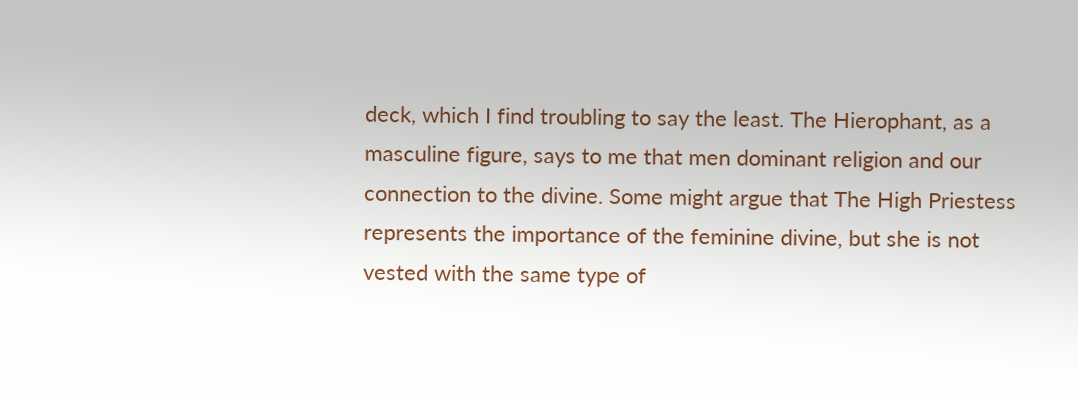deck, which I find troubling to say the least. The Hierophant, as a masculine figure, says to me that men dominant religion and our connection to the divine. Some might argue that The High Priestess represents the importance of the feminine divine, but she is not vested with the same type of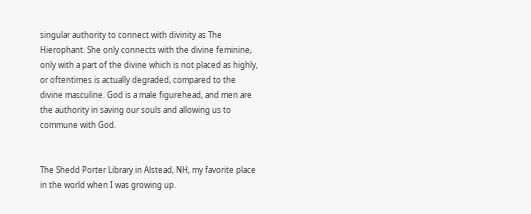singular authority to connect with divinity as The Hierophant. She only connects with the divine feminine, only with a part of the divine which is not placed as highly, or oftentimes is actually degraded, compared to the divine masculine. God is a male figurehead, and men are the authority in saving our souls and allowing us to commune with God.


The Shedd Porter Library in Alstead, NH, my favorite place in the world when I was growing up.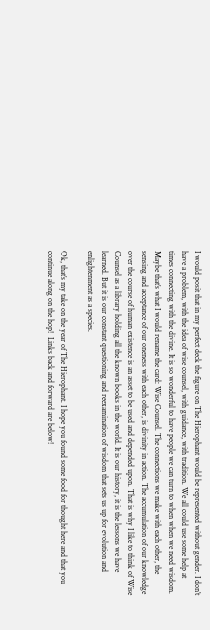I would posit that in my perfect deck the figure on The Hierophant would be represented without gender. I don’t have a problem, with the idea of wise counsel, with guidance, with tradition. We all could use some help at times connecting with the divine. It is so wonderful to have people we can turn to when when we need wisdom. Maybe that’s what I would rename the card: Wise Counsel. The connections we make with each other, the sensing and acceptance of our oneness with each other, is divinity in action. The accumulation of our knowledge over the course of human existence is an asset to be used and depended upon. That is why I like to think of Wise Counsel as a library holding all the known books in the world. It is our history, it is the lessons we have learned. But it is our constant questioning and reexamination of wisdom that sets us up for evolution and enlightenment as a species.

Ok, that’s my take on the year of The Hierophant. I hope you found some food for thought here and that you continue along on the hop!  Links back and forward are below!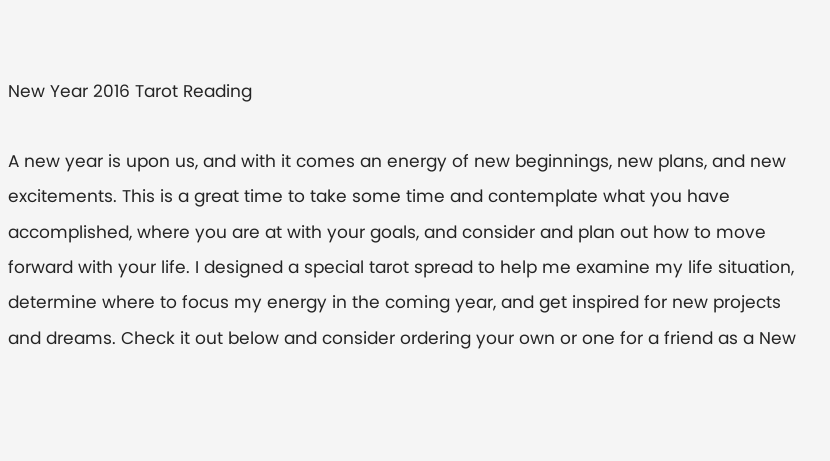New Year 2016 Tarot Reading

A new year is upon us, and with it comes an energy of new beginnings, new plans, and new excitements. This is a great time to take some time and contemplate what you have accomplished, where you are at with your goals, and consider and plan out how to move forward with your life. I designed a special tarot spread to help me examine my life situation, determine where to focus my energy in the coming year, and get inspired for new projects and dreams. Check it out below and consider ordering your own or one for a friend as a New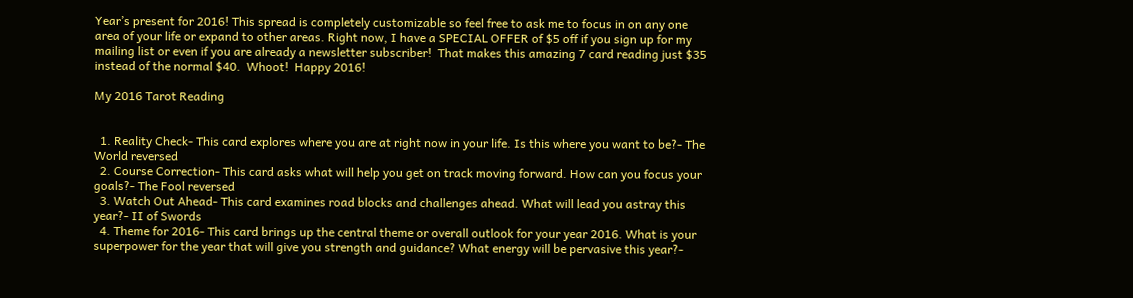Year’s present for 2016! This spread is completely customizable so feel free to ask me to focus in on any one area of your life or expand to other areas. Right now, I have a SPECIAL OFFER of $5 off if you sign up for my mailing list or even if you are already a newsletter subscriber!  That makes this amazing 7 card reading just $35 instead of the normal $40.  Whoot!  Happy 2016!

My 2016 Tarot Reading


  1. Reality Check- This card explores where you are at right now in your life. Is this where you want to be?- The World reversed
  2. Course Correction- This card asks what will help you get on track moving forward. How can you focus your goals?- The Fool reversed
  3. Watch Out Ahead- This card examines road blocks and challenges ahead. What will lead you astray this year?- II of Swords
  4. Theme for 2016- This card brings up the central theme or overall outlook for your year 2016. What is your superpower for the year that will give you strength and guidance? What energy will be pervasive this year?-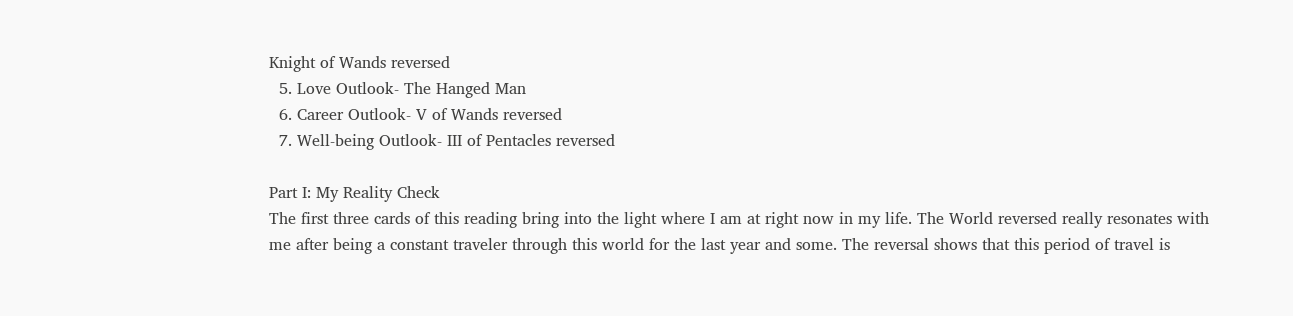Knight of Wands reversed
  5. Love Outlook- The Hanged Man
  6. Career Outlook- V of Wands reversed
  7. Well-being Outlook- III of Pentacles reversed

Part I: My Reality Check
The first three cards of this reading bring into the light where I am at right now in my life. The World reversed really resonates with me after being a constant traveler through this world for the last year and some. The reversal shows that this period of travel is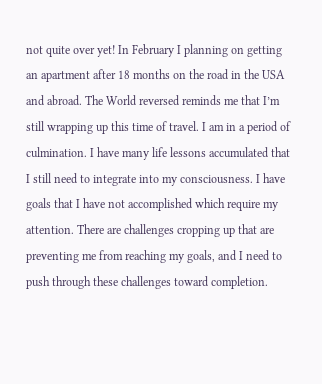not quite over yet! In February I planning on getting an apartment after 18 months on the road in the USA and abroad. The World reversed reminds me that I’m still wrapping up this time of travel. I am in a period of culmination. I have many life lessons accumulated that I still need to integrate into my consciousness. I have goals that I have not accomplished which require my attention. There are challenges cropping up that are preventing me from reaching my goals, and I need to push through these challenges toward completion.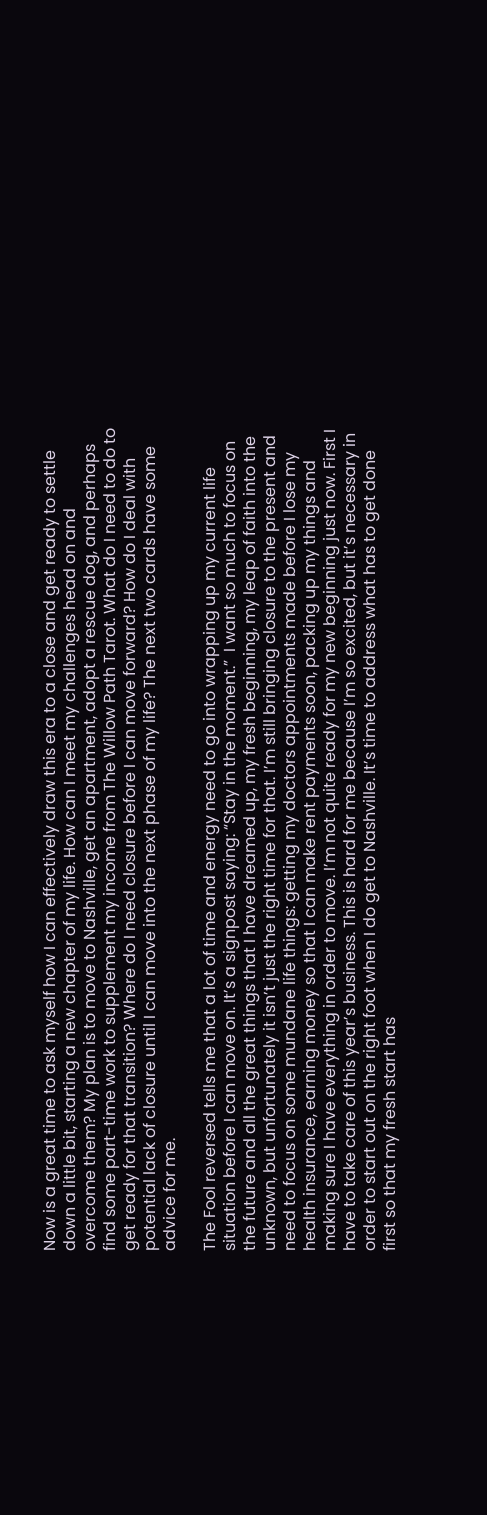Now is a great time to ask myself how I can effectively draw this era to a close and get ready to settle down a little bit, starting a new chapter of my life. How can I meet my challenges head on and overcome them? My plan is to move to Nashville, get an apartment, adopt a rescue dog, and perhaps find some part-time work to supplement my income from The Willow Path Tarot. What do I need to do to get ready for that transition? Where do I need closure before I can move forward? How do I deal with potential lack of closure until I can move into the next phase of my life? The next two cards have some advice for me.

The Fool reversed tells me that a lot of time and energy need to go into wrapping up my current life situation before I can move on. It’s a signpost saying: “Stay in the moment.”  I want so much to focus on the future and all the great things that I have dreamed up, my fresh beginning, my leap of faith into the unknown, but unfortunately it isn’t just the right time for that. I’m still bringing closure to the present and need to focus on some mundane life things: getting my doctors appointments made before I lose my health insurance, earning money so that I can make rent payments soon, packing up my things and making sure I have everything in order to move. I’m not quite ready for my new beginning just now. First I have to take care of this year’s business. This is hard for me because I’m so excited, but it’s necessary in order to start out on the right foot when I do get to Nashville. It’s time to address what has to get done first so that my fresh start has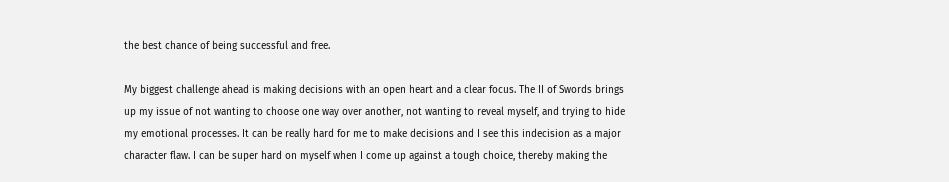the best chance of being successful and free.

My biggest challenge ahead is making decisions with an open heart and a clear focus. The II of Swords brings up my issue of not wanting to choose one way over another, not wanting to reveal myself, and trying to hide my emotional processes. It can be really hard for me to make decisions and I see this indecision as a major character flaw. I can be super hard on myself when I come up against a tough choice, thereby making the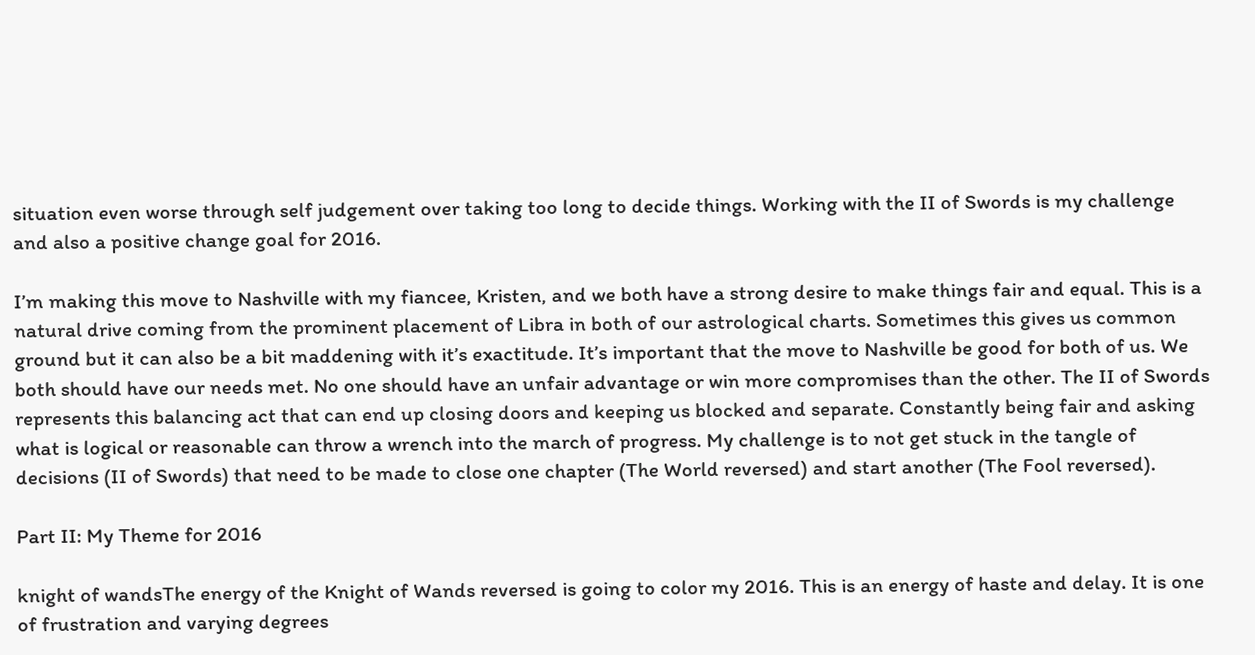situation even worse through self judgement over taking too long to decide things. Working with the II of Swords is my challenge and also a positive change goal for 2016.

I’m making this move to Nashville with my fiancee, Kristen, and we both have a strong desire to make things fair and equal. This is a natural drive coming from the prominent placement of Libra in both of our astrological charts. Sometimes this gives us common ground but it can also be a bit maddening with it’s exactitude. It’s important that the move to Nashville be good for both of us. We both should have our needs met. No one should have an unfair advantage or win more compromises than the other. The II of Swords represents this balancing act that can end up closing doors and keeping us blocked and separate. Constantly being fair and asking what is logical or reasonable can throw a wrench into the march of progress. My challenge is to not get stuck in the tangle of decisions (II of Swords) that need to be made to close one chapter (The World reversed) and start another (The Fool reversed).

Part II: My Theme for 2016

knight of wandsThe energy of the Knight of Wands reversed is going to color my 2016. This is an energy of haste and delay. It is one of frustration and varying degrees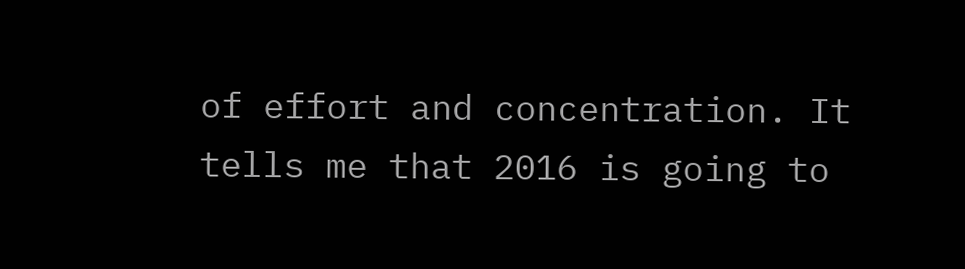of effort and concentration. It tells me that 2016 is going to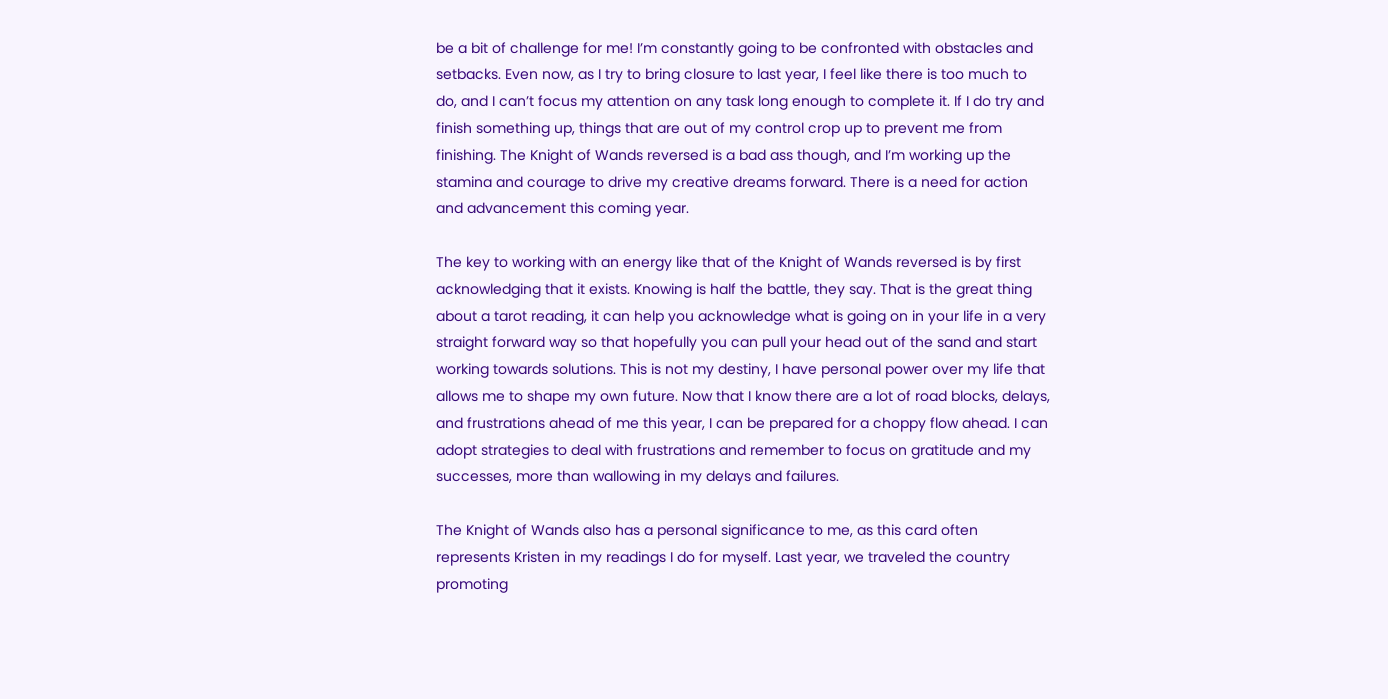be a bit of challenge for me! I’m constantly going to be confronted with obstacles and setbacks. Even now, as I try to bring closure to last year, I feel like there is too much to do, and I can’t focus my attention on any task long enough to complete it. If I do try and finish something up, things that are out of my control crop up to prevent me from finishing. The Knight of Wands reversed is a bad ass though, and I’m working up the stamina and courage to drive my creative dreams forward. There is a need for action and advancement this coming year.

The key to working with an energy like that of the Knight of Wands reversed is by first acknowledging that it exists. Knowing is half the battle, they say. That is the great thing about a tarot reading, it can help you acknowledge what is going on in your life in a very straight forward way so that hopefully you can pull your head out of the sand and start working towards solutions. This is not my destiny, I have personal power over my life that allows me to shape my own future. Now that I know there are a lot of road blocks, delays, and frustrations ahead of me this year, I can be prepared for a choppy flow ahead. I can adopt strategies to deal with frustrations and remember to focus on gratitude and my successes, more than wallowing in my delays and failures.

The Knight of Wands also has a personal significance to me, as this card often represents Kristen in my readings I do for myself. Last year, we traveled the country promoting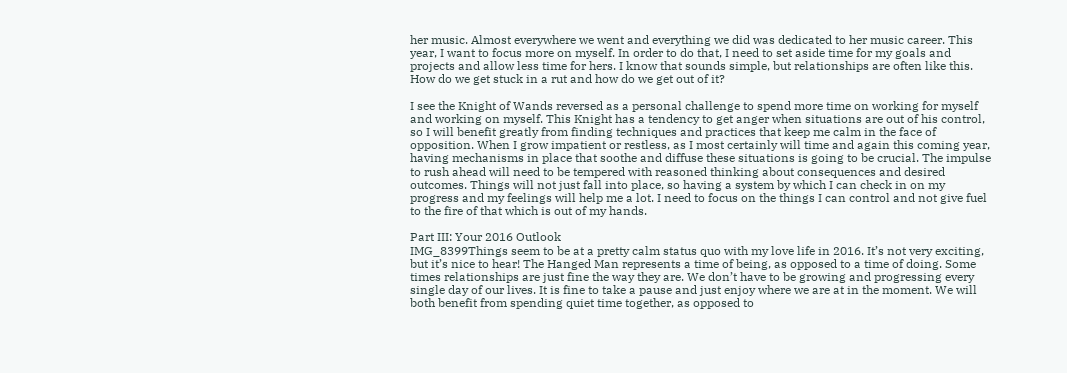her music. Almost everywhere we went and everything we did was dedicated to her music career. This year, I want to focus more on myself. In order to do that, I need to set aside time for my goals and projects and allow less time for hers. I know that sounds simple, but relationships are often like this. How do we get stuck in a rut and how do we get out of it?

I see the Knight of Wands reversed as a personal challenge to spend more time on working for myself and working on myself. This Knight has a tendency to get anger when situations are out of his control, so I will benefit greatly from finding techniques and practices that keep me calm in the face of opposition. When I grow impatient or restless, as I most certainly will time and again this coming year, having mechanisms in place that soothe and diffuse these situations is going to be crucial. The impulse to rush ahead will need to be tempered with reasoned thinking about consequences and desired outcomes. Things will not just fall into place, so having a system by which I can check in on my progress and my feelings will help me a lot. I need to focus on the things I can control and not give fuel to the fire of that which is out of my hands.

Part III: Your 2016 Outlook
IMG_8399Things seem to be at a pretty calm status quo with my love life in 2016. It’s not very exciting, but it’s nice to hear! The Hanged Man represents a time of being, as opposed to a time of doing. Some times relationships are just fine the way they are. We don’t have to be growing and progressing every single day of our lives. It is fine to take a pause and just enjoy where we are at in the moment. We will both benefit from spending quiet time together, as opposed to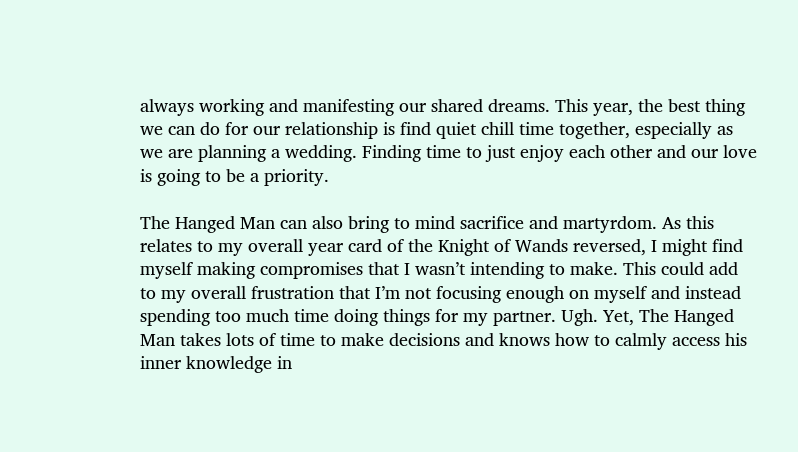always working and manifesting our shared dreams. This year, the best thing we can do for our relationship is find quiet chill time together, especially as we are planning a wedding. Finding time to just enjoy each other and our love is going to be a priority.

The Hanged Man can also bring to mind sacrifice and martyrdom. As this relates to my overall year card of the Knight of Wands reversed, I might find myself making compromises that I wasn’t intending to make. This could add to my overall frustration that I’m not focusing enough on myself and instead spending too much time doing things for my partner. Ugh. Yet, The Hanged Man takes lots of time to make decisions and knows how to calmly access his inner knowledge in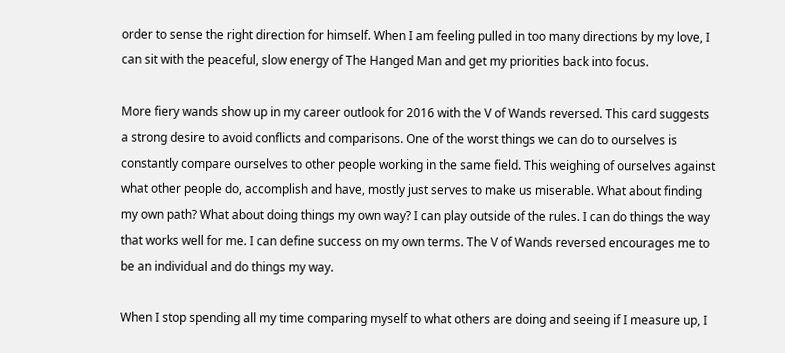order to sense the right direction for himself. When I am feeling pulled in too many directions by my love, I can sit with the peaceful, slow energy of The Hanged Man and get my priorities back into focus.

More fiery wands show up in my career outlook for 2016 with the V of Wands reversed. This card suggests a strong desire to avoid conflicts and comparisons. One of the worst things we can do to ourselves is constantly compare ourselves to other people working in the same field. This weighing of ourselves against what other people do, accomplish and have, mostly just serves to make us miserable. What about finding my own path? What about doing things my own way? I can play outside of the rules. I can do things the way that works well for me. I can define success on my own terms. The V of Wands reversed encourages me to be an individual and do things my way.

When I stop spending all my time comparing myself to what others are doing and seeing if I measure up, I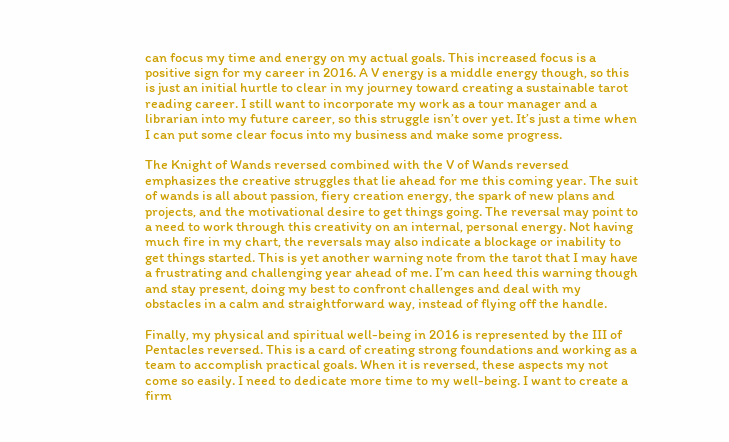can focus my time and energy on my actual goals. This increased focus is a positive sign for my career in 2016. A V energy is a middle energy though, so this is just an initial hurtle to clear in my journey toward creating a sustainable tarot reading career. I still want to incorporate my work as a tour manager and a librarian into my future career, so this struggle isn’t over yet. It’s just a time when I can put some clear focus into my business and make some progress.

The Knight of Wands reversed combined with the V of Wands reversed emphasizes the creative struggles that lie ahead for me this coming year. The suit of wands is all about passion, fiery creation energy, the spark of new plans and projects, and the motivational desire to get things going. The reversal may point to a need to work through this creativity on an internal, personal energy. Not having much fire in my chart, the reversals may also indicate a blockage or inability to get things started. This is yet another warning note from the tarot that I may have a frustrating and challenging year ahead of me. I’m can heed this warning though and stay present, doing my best to confront challenges and deal with my obstacles in a calm and straightforward way, instead of flying off the handle.

Finally, my physical and spiritual well-being in 2016 is represented by the III of Pentacles reversed. This is a card of creating strong foundations and working as a team to accomplish practical goals. When it is reversed, these aspects my not come so easily. I need to dedicate more time to my well-being. I want to create a firm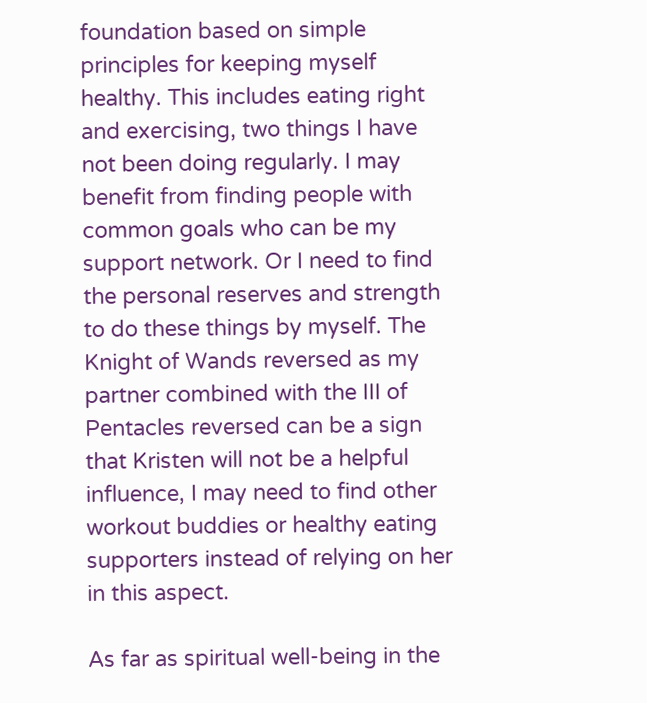foundation based on simple principles for keeping myself healthy. This includes eating right and exercising, two things I have not been doing regularly. I may benefit from finding people with common goals who can be my support network. Or I need to find the personal reserves and strength to do these things by myself. The Knight of Wands reversed as my partner combined with the III of Pentacles reversed can be a sign that Kristen will not be a helpful influence, I may need to find other workout buddies or healthy eating supporters instead of relying on her in this aspect.

As far as spiritual well-being in the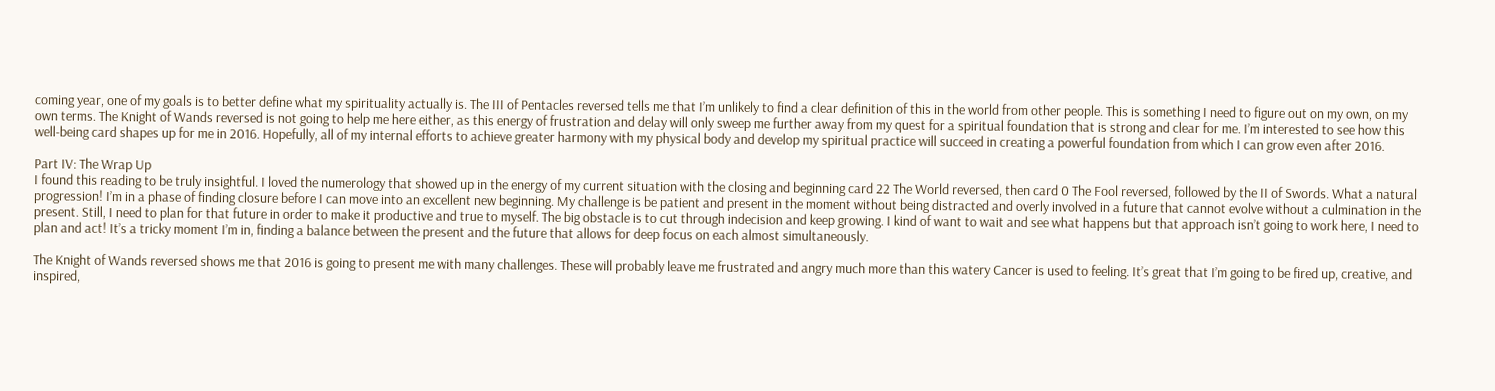coming year, one of my goals is to better define what my spirituality actually is. The III of Pentacles reversed tells me that I’m unlikely to find a clear definition of this in the world from other people. This is something I need to figure out on my own, on my own terms. The Knight of Wands reversed is not going to help me here either, as this energy of frustration and delay will only sweep me further away from my quest for a spiritual foundation that is strong and clear for me. I’m interested to see how this well-being card shapes up for me in 2016. Hopefully, all of my internal efforts to achieve greater harmony with my physical body and develop my spiritual practice will succeed in creating a powerful foundation from which I can grow even after 2016.

Part IV: The Wrap Up
I found this reading to be truly insightful. I loved the numerology that showed up in the energy of my current situation with the closing and beginning card 22 The World reversed, then card 0 The Fool reversed, followed by the II of Swords. What a natural progression! I’m in a phase of finding closure before I can move into an excellent new beginning. My challenge is be patient and present in the moment without being distracted and overly involved in a future that cannot evolve without a culmination in the present. Still, I need to plan for that future in order to make it productive and true to myself. The big obstacle is to cut through indecision and keep growing. I kind of want to wait and see what happens but that approach isn’t going to work here, I need to plan and act! It’s a tricky moment I’m in, finding a balance between the present and the future that allows for deep focus on each almost simultaneously.

The Knight of Wands reversed shows me that 2016 is going to present me with many challenges. These will probably leave me frustrated and angry much more than this watery Cancer is used to feeling. It’s great that I’m going to be fired up, creative, and inspired,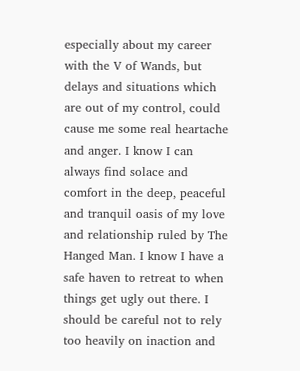especially about my career with the V of Wands, but delays and situations which are out of my control, could cause me some real heartache and anger. I know I can always find solace and comfort in the deep, peaceful and tranquil oasis of my love and relationship ruled by The Hanged Man. I know I have a safe haven to retreat to when things get ugly out there. I should be careful not to rely too heavily on inaction and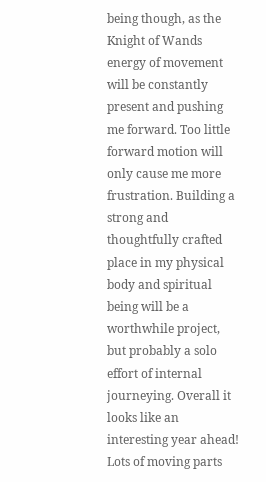being though, as the Knight of Wands energy of movement will be constantly present and pushing me forward. Too little forward motion will only cause me more frustration. Building a strong and thoughtfully crafted place in my physical body and spiritual being will be a worthwhile project, but probably a solo effort of internal journeying. Overall it looks like an interesting year ahead!  Lots of moving parts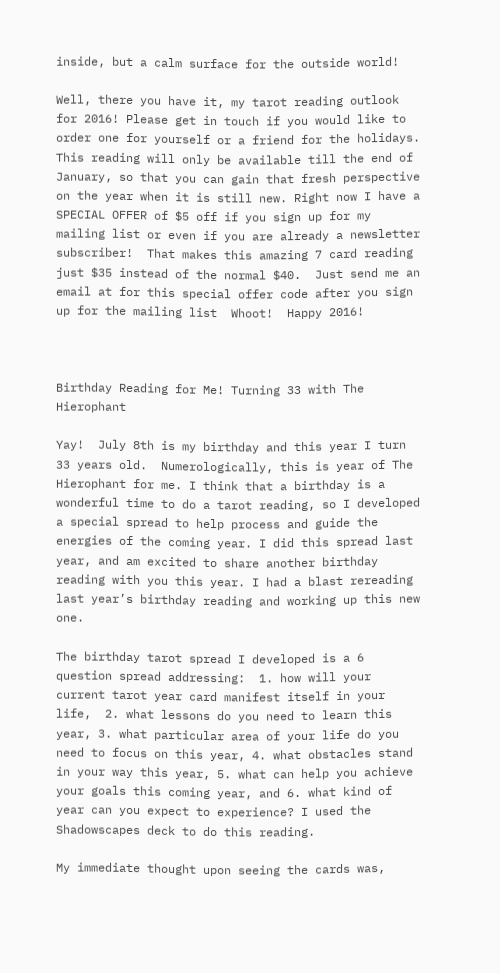inside, but a calm surface for the outside world!

Well, there you have it, my tarot reading outlook for 2016! Please get in touch if you would like to order one for yourself or a friend for the holidays. This reading will only be available till the end of January, so that you can gain that fresh perspective on the year when it is still new. Right now I have a SPECIAL OFFER of $5 off if you sign up for my mailing list or even if you are already a newsletter subscriber!  That makes this amazing 7 card reading just $35 instead of the normal $40.  Just send me an email at for this special offer code after you sign up for the mailing list  Whoot!  Happy 2016!



Birthday Reading for Me! Turning 33 with The Hierophant

Yay!  July 8th is my birthday and this year I turn 33 years old.  Numerologically, this is year of The Hierophant for me. I think that a birthday is a wonderful time to do a tarot reading, so I developed a special spread to help process and guide the energies of the coming year. I did this spread last year, and am excited to share another birthday reading with you this year. I had a blast rereading last year’s birthday reading and working up this new one.

The birthday tarot spread I developed is a 6 question spread addressing:  1. how will your current tarot year card manifest itself in your life,  2. what lessons do you need to learn this year, 3. what particular area of your life do you need to focus on this year, 4. what obstacles stand in your way this year, 5. what can help you achieve your goals this coming year, and 6. what kind of year can you expect to experience? I used the Shadowscapes deck to do this reading.

My immediate thought upon seeing the cards was,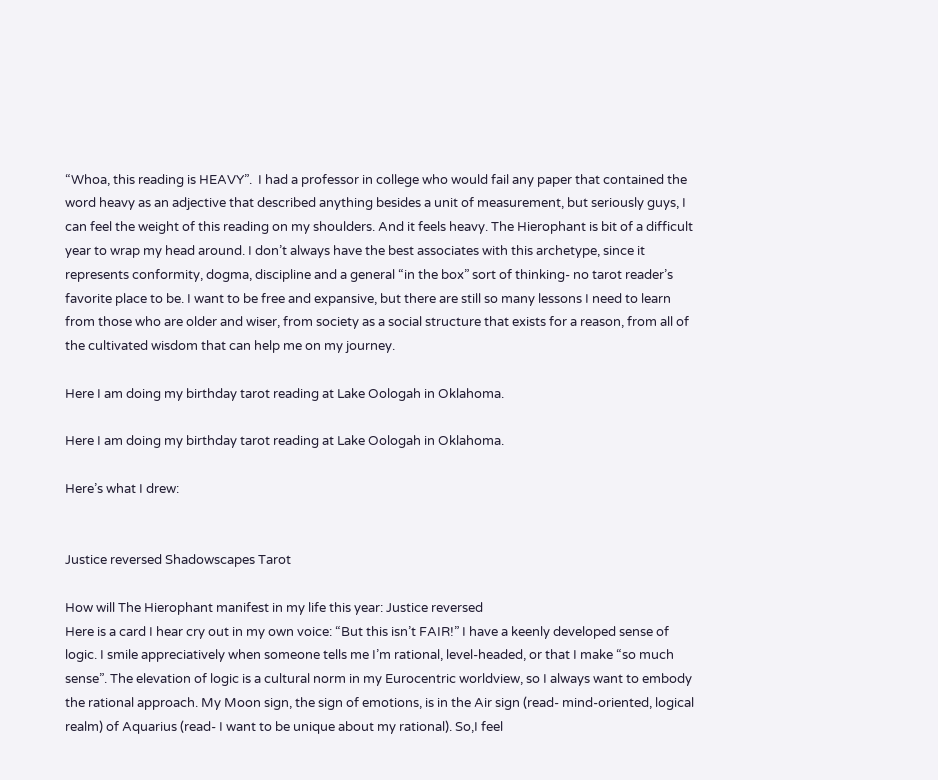“Whoa, this reading is HEAVY”.  I had a professor in college who would fail any paper that contained the word heavy as an adjective that described anything besides a unit of measurement, but seriously guys, I can feel the weight of this reading on my shoulders. And it feels heavy. The Hierophant is bit of a difficult year to wrap my head around. I don’t always have the best associates with this archetype, since it represents conformity, dogma, discipline and a general “in the box” sort of thinking- no tarot reader’s favorite place to be. I want to be free and expansive, but there are still so many lessons I need to learn from those who are older and wiser, from society as a social structure that exists for a reason, from all of the cultivated wisdom that can help me on my journey.

Here I am doing my birthday tarot reading at Lake Oologah in Oklahoma.

Here I am doing my birthday tarot reading at Lake Oologah in Oklahoma.

Here’s what I drew:


Justice reversed Shadowscapes Tarot

How will The Hierophant manifest in my life this year: Justice reversed
Here is a card I hear cry out in my own voice: “But this isn’t FAIR!” I have a keenly developed sense of logic. I smile appreciatively when someone tells me I’m rational, level-headed, or that I make “so much sense”. The elevation of logic is a cultural norm in my Eurocentric worldview, so I always want to embody the rational approach. My Moon sign, the sign of emotions, is in the Air sign (read- mind-oriented, logical realm) of Aquarius (read- I want to be unique about my rational). So,I feel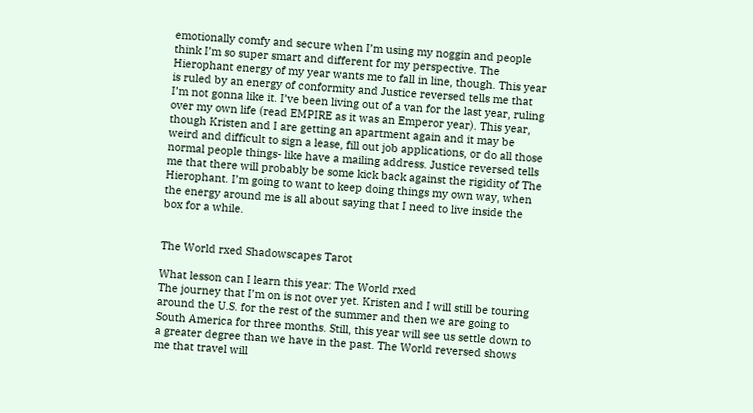emotionally comfy and secure when I’m using my noggin and people think I’m so super smart and different for my perspective. The Hierophant energy of my year wants me to fall in line, though. This year is ruled by an energy of conformity and Justice reversed tells me that I’m not gonna like it. I’ve been living out of a van for the last year, ruling over my own life (read EMPIRE as it was an Emperor year). This year, though Kristen and I are getting an apartment again and it may be weird and difficult to sign a lease, fill out job applications, or do all those normal people things- like have a mailing address. Justice reversed tells me that there will probably be some kick back against the rigidity of The Hierophant. I’m going to want to keep doing things my own way, when the energy around me is all about saying that I need to live inside the box for a while.


The World rxed Shadowscapes Tarot

What lesson can I learn this year: The World rxed
The journey that I’m on is not over yet. Kristen and I will still be touring around the U.S. for the rest of the summer and then we are going to South America for three months. Still, this year will see us settle down to a greater degree than we have in the past. The World reversed shows me that travel will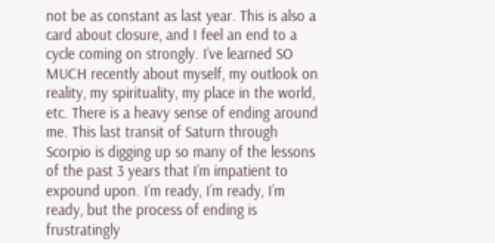not be as constant as last year. This is also a card about closure, and I feel an end to a cycle coming on strongly. I’ve learned SO MUCH recently about myself, my outlook on reality, my spirituality, my place in the world, etc. There is a heavy sense of ending around me. This last transit of Saturn through Scorpio is digging up so many of the lessons of the past 3 years that I’m impatient to expound upon. I’m ready, I’m ready, I’m ready, but the process of ending is frustratingly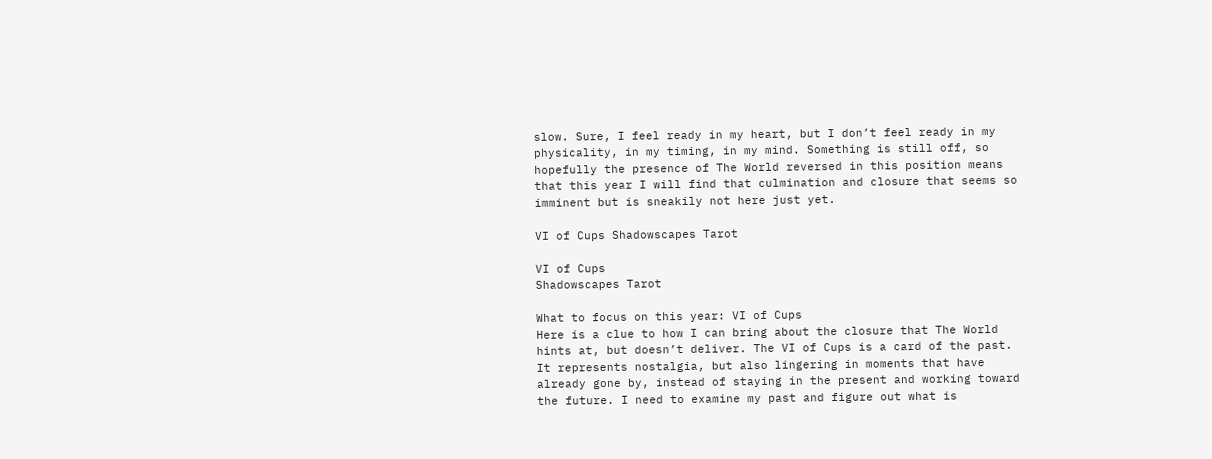slow. Sure, I feel ready in my heart, but I don’t feel ready in my physicality, in my timing, in my mind. Something is still off, so hopefully the presence of The World reversed in this position means that this year I will find that culmination and closure that seems so imminent but is sneakily not here just yet.

VI of Cups Shadowscapes Tarot

VI of Cups
Shadowscapes Tarot

What to focus on this year: VI of Cups
Here is a clue to how I can bring about the closure that The World hints at, but doesn’t deliver. The VI of Cups is a card of the past. It represents nostalgia, but also lingering in moments that have already gone by, instead of staying in the present and working toward the future. I need to examine my past and figure out what is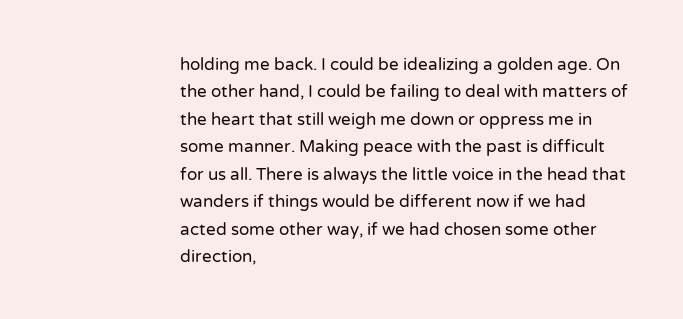holding me back. I could be idealizing a golden age. On the other hand, I could be failing to deal with matters of the heart that still weigh me down or oppress me in some manner. Making peace with the past is difficult for us all. There is always the little voice in the head that wanders if things would be different now if we had acted some other way, if we had chosen some other direction,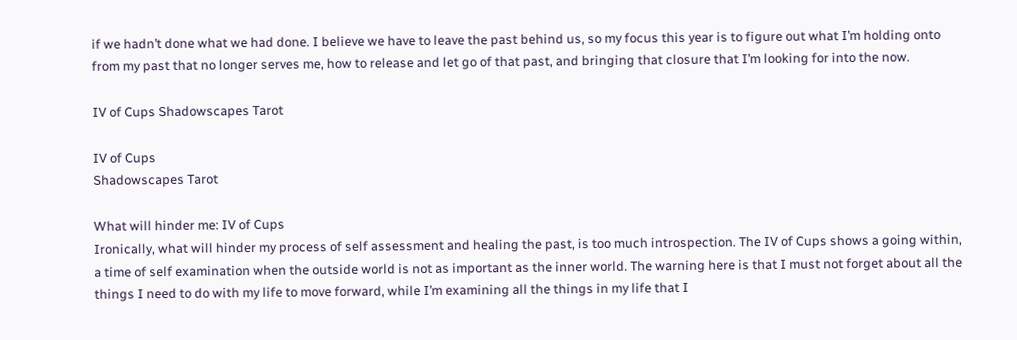if we hadn’t done what we had done. I believe we have to leave the past behind us, so my focus this year is to figure out what I’m holding onto from my past that no longer serves me, how to release and let go of that past, and bringing that closure that I’m looking for into the now.

IV of Cups Shadowscapes Tarot

IV of Cups
Shadowscapes Tarot

What will hinder me: IV of Cups
Ironically, what will hinder my process of self assessment and healing the past, is too much introspection. The IV of Cups shows a going within, a time of self examination when the outside world is not as important as the inner world. The warning here is that I must not forget about all the things I need to do with my life to move forward, while I’m examining all the things in my life that I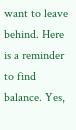want to leave behind. Here is a reminder to find balance. Yes,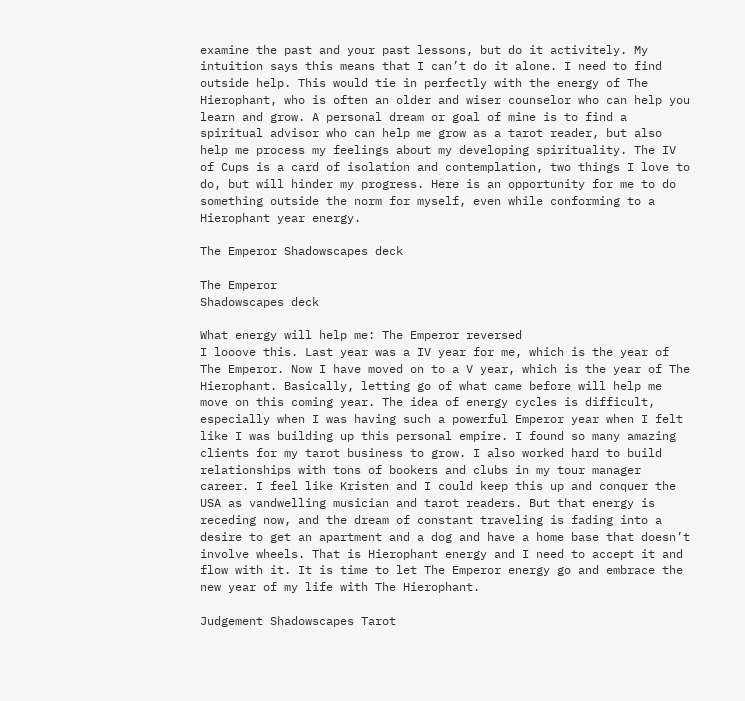examine the past and your past lessons, but do it activitely. My intuition says this means that I can’t do it alone. I need to find outside help. This would tie in perfectly with the energy of The Hierophant, who is often an older and wiser counselor who can help you learn and grow. A personal dream or goal of mine is to find a spiritual advisor who can help me grow as a tarot reader, but also help me process my feelings about my developing spirituality. The IV of Cups is a card of isolation and contemplation, two things I love to do, but will hinder my progress. Here is an opportunity for me to do something outside the norm for myself, even while conforming to a Hierophant year energy.

The Emperor Shadowscapes deck

The Emperor
Shadowscapes deck

What energy will help me: The Emperor reversed
I looove this. Last year was a IV year for me, which is the year of The Emperor. Now I have moved on to a V year, which is the year of The Hierophant. Basically, letting go of what came before will help me move on this coming year. The idea of energy cycles is difficult, especially when I was having such a powerful Emperor year when I felt like I was building up this personal empire. I found so many amazing clients for my tarot business to grow. I also worked hard to build relationships with tons of bookers and clubs in my tour manager career. I feel like Kristen and I could keep this up and conquer the USA as vandwelling musician and tarot readers. But that energy is receding now, and the dream of constant traveling is fading into a desire to get an apartment and a dog and have a home base that doesn’t involve wheels. That is Hierophant energy and I need to accept it and flow with it. It is time to let The Emperor energy go and embrace the new year of my life with The Hierophant.

Judgement Shadowscapes Tarot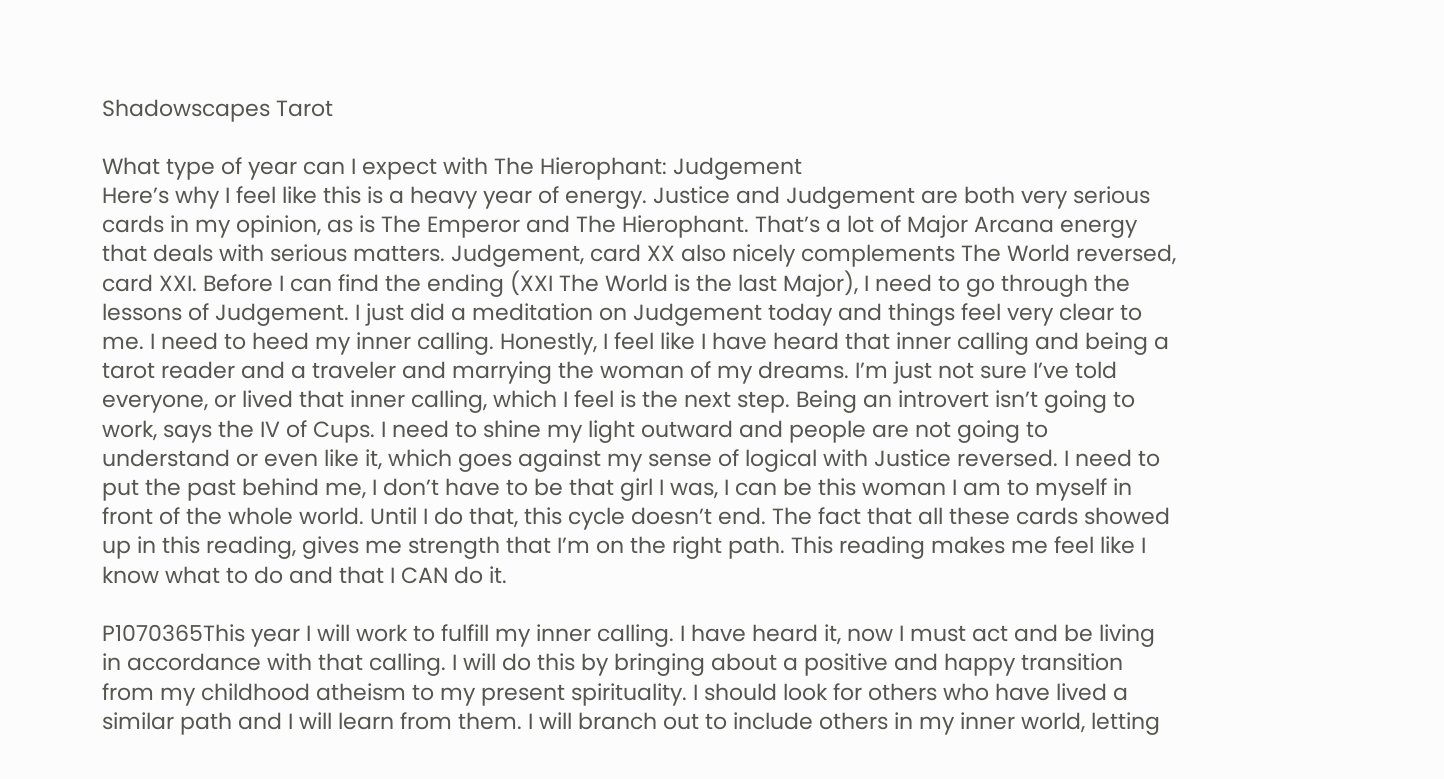Shadowscapes Tarot

What type of year can I expect with The Hierophant: Judgement
Here’s why I feel like this is a heavy year of energy. Justice and Judgement are both very serious cards in my opinion, as is The Emperor and The Hierophant. That’s a lot of Major Arcana energy that deals with serious matters. Judgement, card XX also nicely complements The World reversed, card XXI. Before I can find the ending (XXI The World is the last Major), I need to go through the lessons of Judgement. I just did a meditation on Judgement today and things feel very clear to me. I need to heed my inner calling. Honestly, I feel like I have heard that inner calling and being a tarot reader and a traveler and marrying the woman of my dreams. I’m just not sure I’ve told everyone, or lived that inner calling, which I feel is the next step. Being an introvert isn’t going to work, says the IV of Cups. I need to shine my light outward and people are not going to understand or even like it, which goes against my sense of logical with Justice reversed. I need to put the past behind me, I don’t have to be that girl I was, I can be this woman I am to myself in front of the whole world. Until I do that, this cycle doesn’t end. The fact that all these cards showed up in this reading, gives me strength that I’m on the right path. This reading makes me feel like I know what to do and that I CAN do it.

P1070365This year I will work to fulfill my inner calling. I have heard it, now I must act and be living in accordance with that calling. I will do this by bringing about a positive and happy transition from my childhood atheism to my present spirituality. I should look for others who have lived a similar path and I will learn from them. I will branch out to include others in my inner world, letting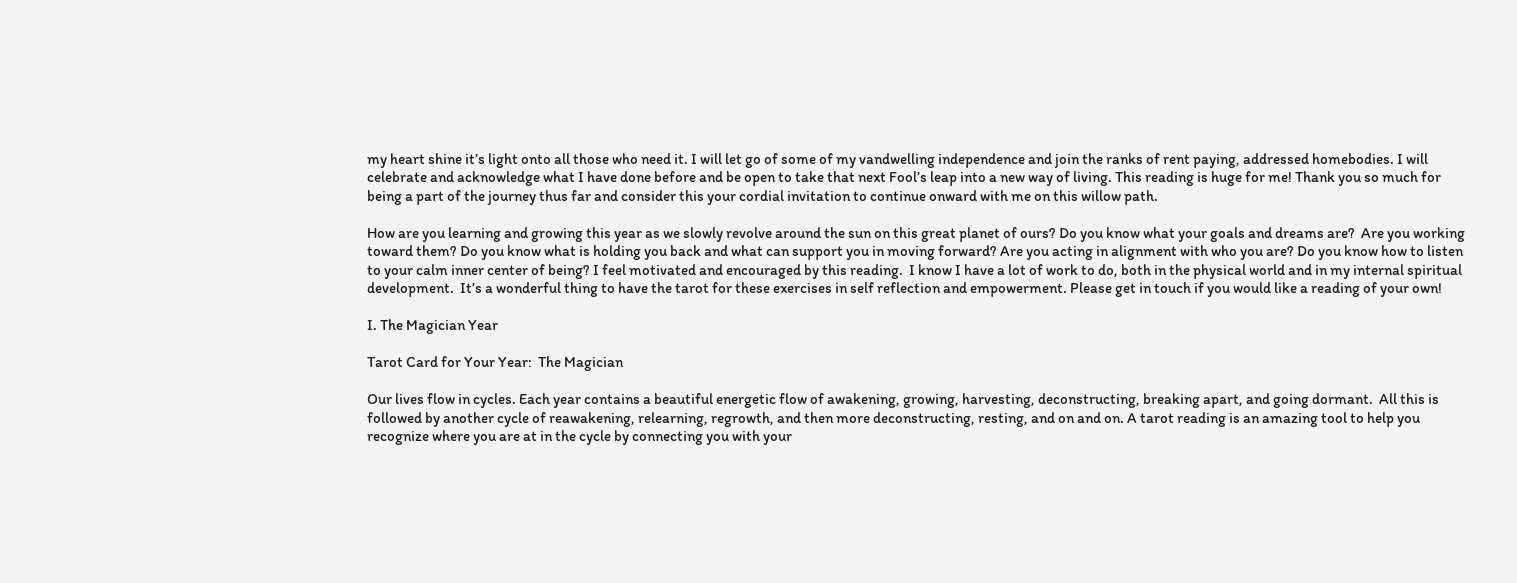my heart shine it’s light onto all those who need it. I will let go of some of my vandwelling independence and join the ranks of rent paying, addressed homebodies. I will celebrate and acknowledge what I have done before and be open to take that next Fool’s leap into a new way of living. This reading is huge for me! Thank you so much for being a part of the journey thus far and consider this your cordial invitation to continue onward with me on this willow path.

How are you learning and growing this year as we slowly revolve around the sun on this great planet of ours? Do you know what your goals and dreams are?  Are you working toward them? Do you know what is holding you back and what can support you in moving forward? Are you acting in alignment with who you are? Do you know how to listen to your calm inner center of being? I feel motivated and encouraged by this reading.  I know I have a lot of work to do, both in the physical world and in my internal spiritual development.  It’s a wonderful thing to have the tarot for these exercises in self reflection and empowerment. Please get in touch if you would like a reading of your own!

I. The Magician Year

Tarot Card for Your Year:  The Magician

Our lives flow in cycles. Each year contains a beautiful energetic flow of awakening, growing, harvesting, deconstructing, breaking apart, and going dormant.  All this is followed by another cycle of reawakening, relearning, regrowth, and then more deconstructing, resting, and on and on. A tarot reading is an amazing tool to help you recognize where you are at in the cycle by connecting you with your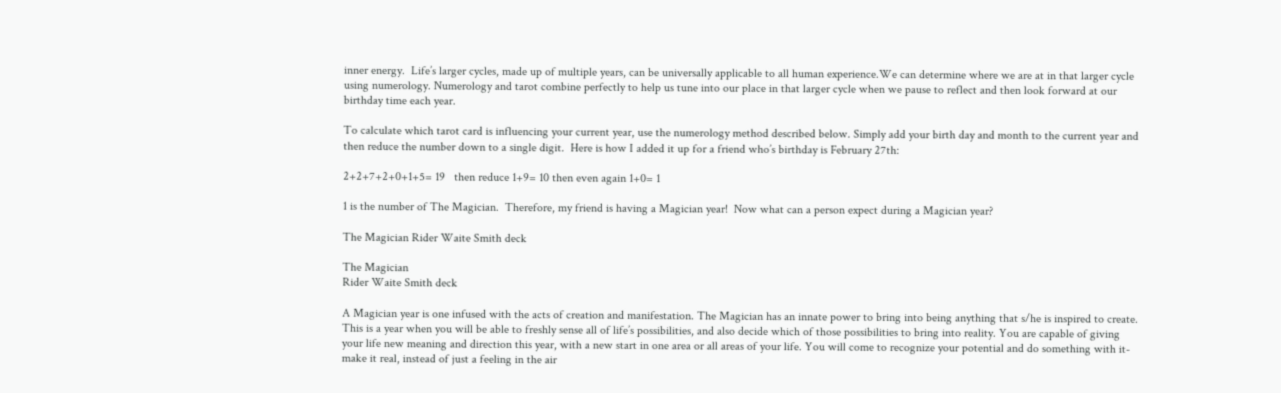inner energy.  Life’s larger cycles, made up of multiple years, can be universally applicable to all human experience.We can determine where we are at in that larger cycle using numerology. Numerology and tarot combine perfectly to help us tune into our place in that larger cycle when we pause to reflect and then look forward at our birthday time each year.

To calculate which tarot card is influencing your current year, use the numerology method described below. Simply add your birth day and month to the current year and then reduce the number down to a single digit.  Here is how I added it up for a friend who’s birthday is February 27th:

2+2+7+2+0+1+5= 19   then reduce 1+9= 10 then even again 1+0= 1

1 is the number of The Magician.  Therefore, my friend is having a Magician year!  Now what can a person expect during a Magician year?

The Magician Rider Waite Smith deck

The Magician
Rider Waite Smith deck

A Magician year is one infused with the acts of creation and manifestation. The Magician has an innate power to bring into being anything that s/he is inspired to create. This is a year when you will be able to freshly sense all of life’s possibilities, and also decide which of those possibilities to bring into reality. You are capable of giving your life new meaning and direction this year, with a new start in one area or all areas of your life. You will come to recognize your potential and do something with it- make it real, instead of just a feeling in the air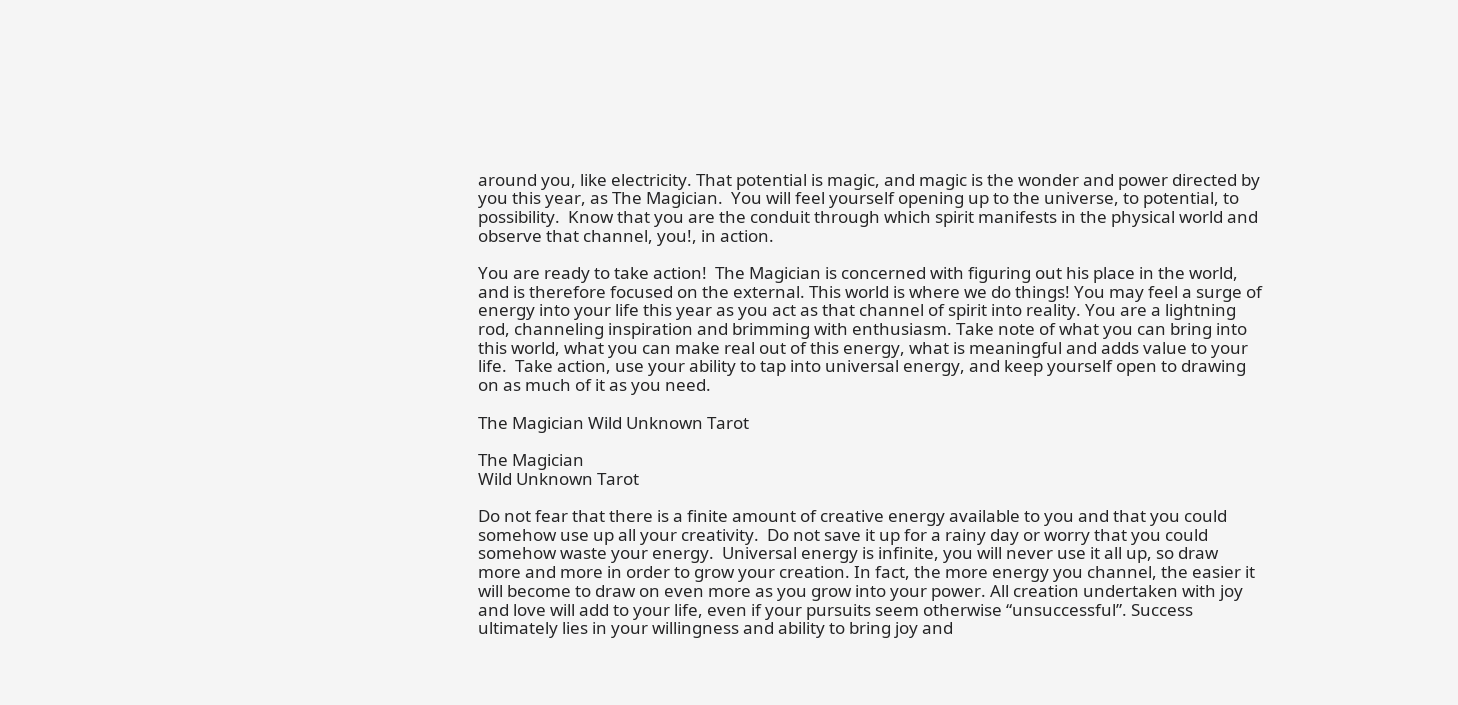around you, like electricity. That potential is magic, and magic is the wonder and power directed by you this year, as The Magician.  You will feel yourself opening up to the universe, to potential, to possibility.  Know that you are the conduit through which spirit manifests in the physical world and observe that channel, you!, in action.

You are ready to take action!  The Magician is concerned with figuring out his place in the world, and is therefore focused on the external. This world is where we do things! You may feel a surge of energy into your life this year as you act as that channel of spirit into reality. You are a lightning rod, channeling inspiration and brimming with enthusiasm. Take note of what you can bring into this world, what you can make real out of this energy, what is meaningful and adds value to your life.  Take action, use your ability to tap into universal energy, and keep yourself open to drawing on as much of it as you need.

The Magician Wild Unknown Tarot

The Magician
Wild Unknown Tarot

Do not fear that there is a finite amount of creative energy available to you and that you could somehow use up all your creativity.  Do not save it up for a rainy day or worry that you could somehow waste your energy.  Universal energy is infinite, you will never use it all up, so draw more and more in order to grow your creation. In fact, the more energy you channel, the easier it will become to draw on even more as you grow into your power. All creation undertaken with joy and love will add to your life, even if your pursuits seem otherwise “unsuccessful”. Success ultimately lies in your willingness and ability to bring joy and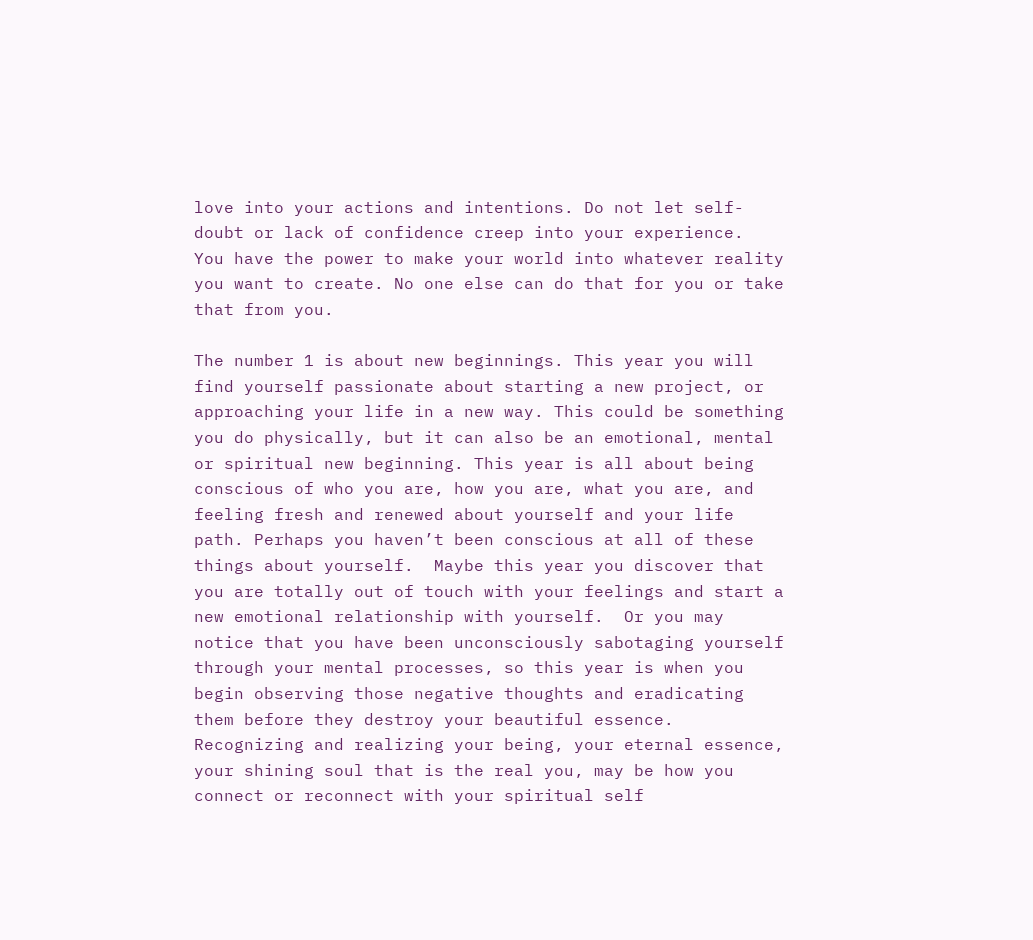love into your actions and intentions. Do not let self-doubt or lack of confidence creep into your experience.  You have the power to make your world into whatever reality you want to create. No one else can do that for you or take that from you.

The number 1 is about new beginnings. This year you will find yourself passionate about starting a new project, or approaching your life in a new way. This could be something you do physically, but it can also be an emotional, mental or spiritual new beginning. This year is all about being conscious of who you are, how you are, what you are, and feeling fresh and renewed about yourself and your life path. Perhaps you haven’t been conscious at all of these things about yourself.  Maybe this year you discover that you are totally out of touch with your feelings and start a new emotional relationship with yourself.  Or you may notice that you have been unconsciously sabotaging yourself through your mental processes, so this year is when you begin observing those negative thoughts and eradicating them before they destroy your beautiful essence. Recognizing and realizing your being, your eternal essence, your shining soul that is the real you, may be how you connect or reconnect with your spiritual self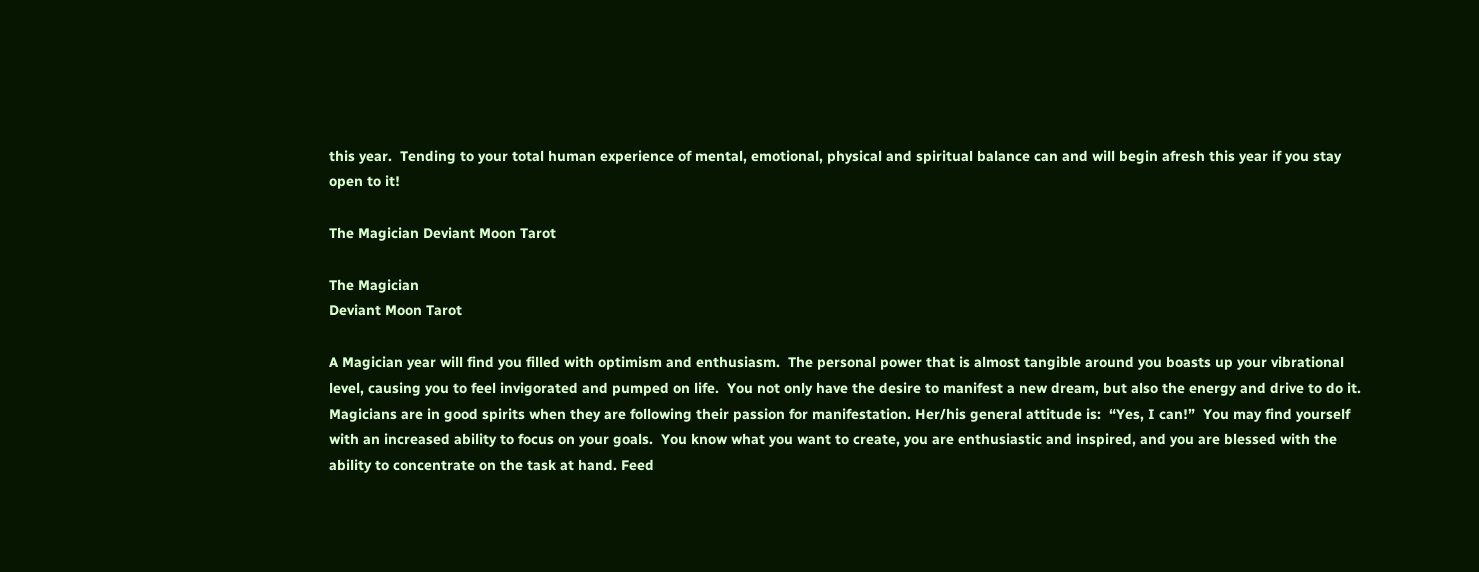this year.  Tending to your total human experience of mental, emotional, physical and spiritual balance can and will begin afresh this year if you stay open to it!

The Magician Deviant Moon Tarot

The Magician
Deviant Moon Tarot

A Magician year will find you filled with optimism and enthusiasm.  The personal power that is almost tangible around you boasts up your vibrational level, causing you to feel invigorated and pumped on life.  You not only have the desire to manifest a new dream, but also the energy and drive to do it. Magicians are in good spirits when they are following their passion for manifestation. Her/his general attitude is:  “Yes, I can!”  You may find yourself with an increased ability to focus on your goals.  You know what you want to create, you are enthusiastic and inspired, and you are blessed with the ability to concentrate on the task at hand. Feed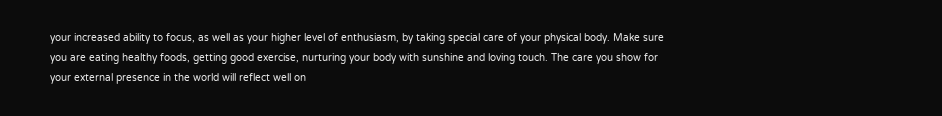your increased ability to focus, as well as your higher level of enthusiasm, by taking special care of your physical body. Make sure you are eating healthy foods, getting good exercise, nurturing your body with sunshine and loving touch. The care you show for your external presence in the world will reflect well on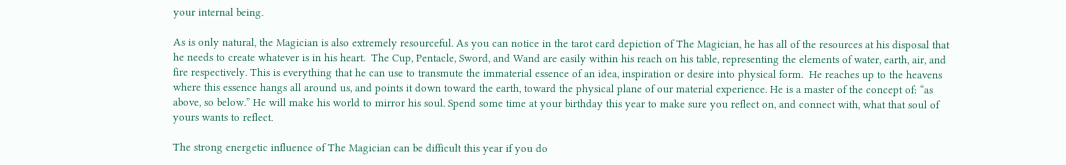your internal being.

As is only natural, the Magician is also extremely resourceful. As you can notice in the tarot card depiction of The Magician, he has all of the resources at his disposal that he needs to create whatever is in his heart.  The Cup, Pentacle, Sword, and Wand are easily within his reach on his table, representing the elements of water, earth, air, and fire respectively. This is everything that he can use to transmute the immaterial essence of an idea, inspiration or desire into physical form.  He reaches up to the heavens where this essence hangs all around us, and points it down toward the earth, toward the physical plane of our material experience. He is a master of the concept of: “as above, so below.” He will make his world to mirror his soul. Spend some time at your birthday this year to make sure you reflect on, and connect with, what that soul of yours wants to reflect.

The strong energetic influence of The Magician can be difficult this year if you do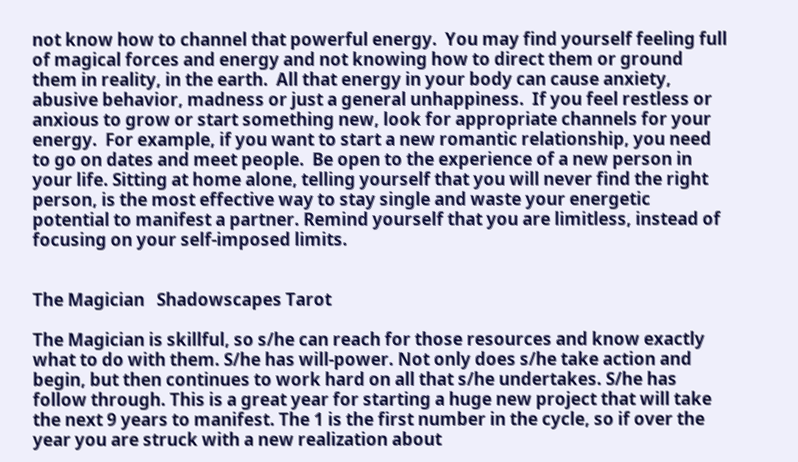not know how to channel that powerful energy.  You may find yourself feeling full of magical forces and energy and not knowing how to direct them or ground them in reality, in the earth.  All that energy in your body can cause anxiety, abusive behavior, madness or just a general unhappiness.  If you feel restless or anxious to grow or start something new, look for appropriate channels for your energy.  For example, if you want to start a new romantic relationship, you need to go on dates and meet people.  Be open to the experience of a new person in your life. Sitting at home alone, telling yourself that you will never find the right person, is the most effective way to stay single and waste your energetic potential to manifest a partner. Remind yourself that you are limitless, instead of focusing on your self-imposed limits.


The Magician   Shadowscapes Tarot

The Magician is skillful, so s/he can reach for those resources and know exactly what to do with them. S/he has will-power. Not only does s/he take action and begin, but then continues to work hard on all that s/he undertakes. S/he has follow through. This is a great year for starting a huge new project that will take the next 9 years to manifest. The 1 is the first number in the cycle, so if over the year you are struck with a new realization about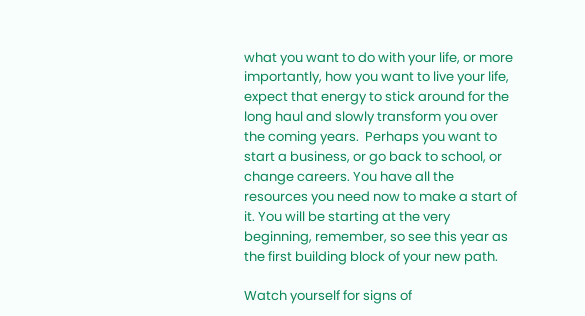what you want to do with your life, or more importantly, how you want to live your life, expect that energy to stick around for the long haul and slowly transform you over the coming years.  Perhaps you want to start a business, or go back to school, or change careers. You have all the resources you need now to make a start of it. You will be starting at the very beginning, remember, so see this year as the first building block of your new path.

Watch yourself for signs of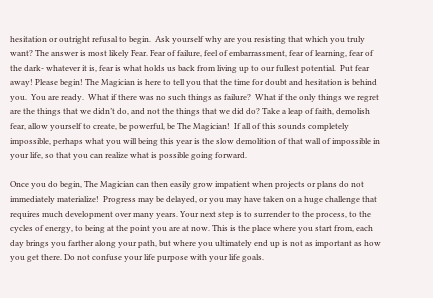hesitation or outright refusal to begin.  Ask yourself why are you resisting that which you truly want? The answer is most likely Fear. Fear of failure, feel of embarrassment, fear of learning, fear of the dark- whatever it is, fear is what holds us back from living up to our fullest potential.  Put fear away! Please begin! The Magician is here to tell you that the time for doubt and hesitation is behind you.  You are ready.  What if there was no such things as failure?  What if the only things we regret are the things that we didn’t do, and not the things that we did do? Take a leap of faith, demolish fear, allow yourself to create, be powerful, be The Magician!  If all of this sounds completely impossible, perhaps what you will being this year is the slow demolition of that wall of impossible in your life, so that you can realize what is possible going forward.

Once you do begin, The Magician can then easily grow impatient when projects or plans do not immediately materialize!  Progress may be delayed, or you may have taken on a huge challenge that requires much development over many years. Your next step is to surrender to the process, to the cycles of energy, to being at the point you are at now. This is the place where you start from, each day brings you farther along your path, but where you ultimately end up is not as important as how you get there. Do not confuse your life purpose with your life goals.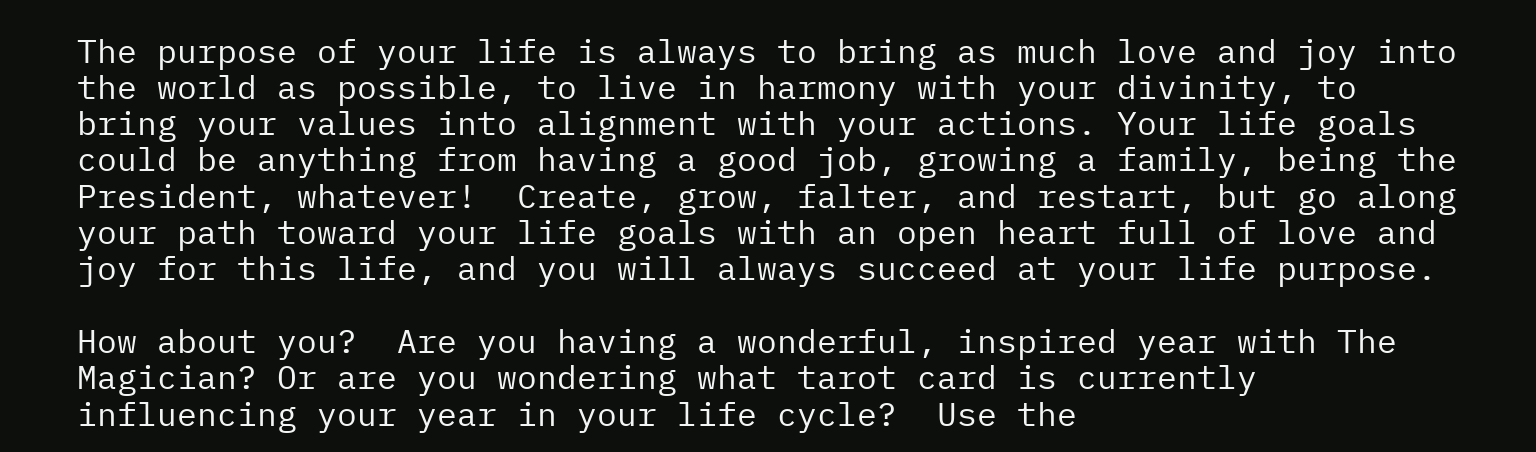The purpose of your life is always to bring as much love and joy into the world as possible, to live in harmony with your divinity, to bring your values into alignment with your actions. Your life goals could be anything from having a good job, growing a family, being the President, whatever!  Create, grow, falter, and restart, but go along your path toward your life goals with an open heart full of love and joy for this life, and you will always succeed at your life purpose.

How about you?  Are you having a wonderful, inspired year with The Magician? Or are you wondering what tarot card is currently influencing your year in your life cycle?  Use the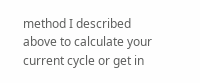method I described above to calculate your current cycle or get in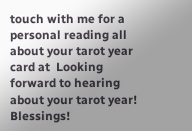touch with me for a personal reading all about your tarot year card at  Looking forward to hearing about your tarot year!  Blessings!